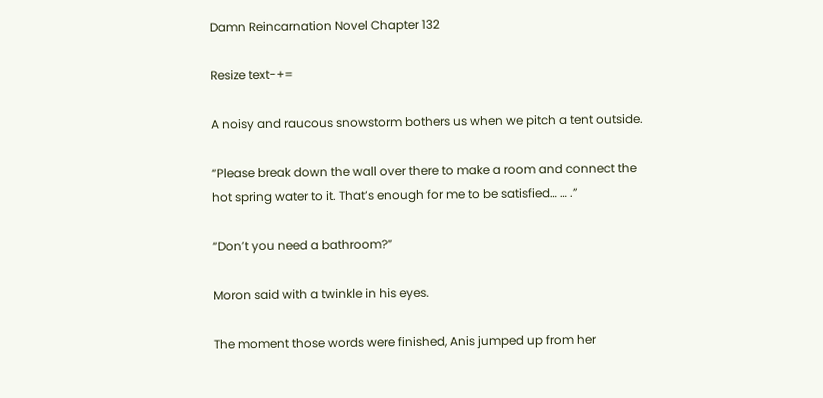Damn Reincarnation Novel Chapter 132

Resize text-+=

A noisy and raucous snowstorm bothers us when we pitch a tent outside.

“Please break down the wall over there to make a room and connect the hot spring water to it. That’s enough for me to be satisfied… … .”

“Don’t you need a bathroom?”

Moron said with a twinkle in his eyes.

The moment those words were finished, Anis jumped up from her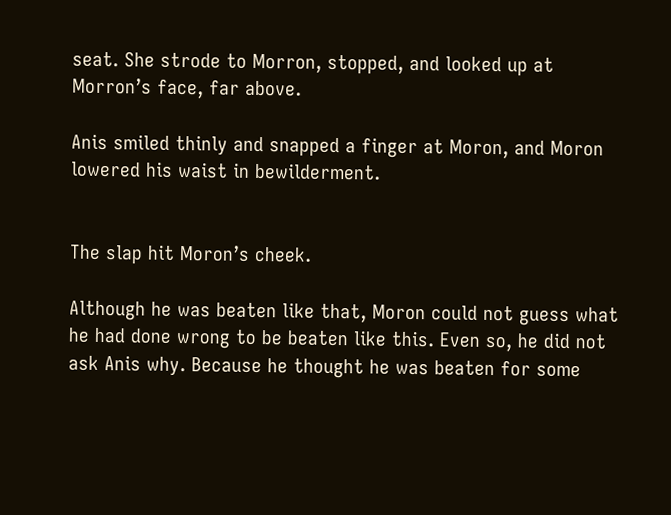seat. She strode to Morron, stopped, and looked up at Morron’s face, far above.

Anis smiled thinly and snapped a finger at Moron, and Moron lowered his waist in bewilderment.


The slap hit Moron’s cheek.

Although he was beaten like that, Moron could not guess what he had done wrong to be beaten like this. Even so, he did not ask Anis why. Because he thought he was beaten for some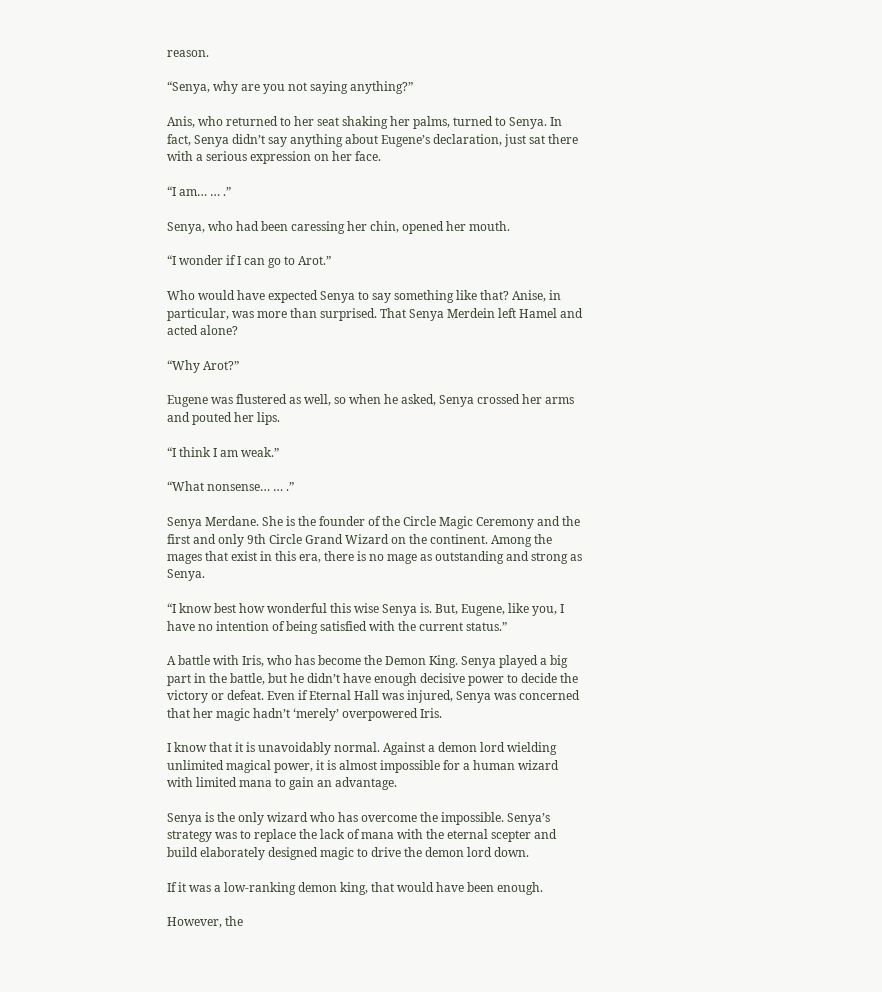reason.

“Senya, why are you not saying anything?”

Anis, who returned to her seat shaking her palms, turned to Senya. In fact, Senya didn’t say anything about Eugene’s declaration, just sat there with a serious expression on her face.

“I am… … .”

Senya, who had been caressing her chin, opened her mouth.

“I wonder if I can go to Arot.”

Who would have expected Senya to say something like that? Anise, in particular, was more than surprised. That Senya Merdein left Hamel and acted alone?

“Why Arot?”

Eugene was flustered as well, so when he asked, Senya crossed her arms and pouted her lips.

“I think I am weak.”

“What nonsense… … .”

Senya Merdane. She is the founder of the Circle Magic Ceremony and the first and only 9th Circle Grand Wizard on the continent. Among the mages that exist in this era, there is no mage as outstanding and strong as Senya.

“I know best how wonderful this wise Senya is. But, Eugene, like you, I have no intention of being satisfied with the current status.”

A battle with Iris, who has become the Demon King. Senya played a big part in the battle, but he didn’t have enough decisive power to decide the victory or defeat. Even if Eternal Hall was injured, Senya was concerned that her magic hadn’t ‘merely’ overpowered Iris.

I know that it is unavoidably normal. Against a demon lord wielding unlimited magical power, it is almost impossible for a human wizard with limited mana to gain an advantage.

Senya is the only wizard who has overcome the impossible. Senya’s strategy was to replace the lack of mana with the eternal scepter and build elaborately designed magic to drive the demon lord down.

If it was a low-ranking demon king, that would have been enough.

However, the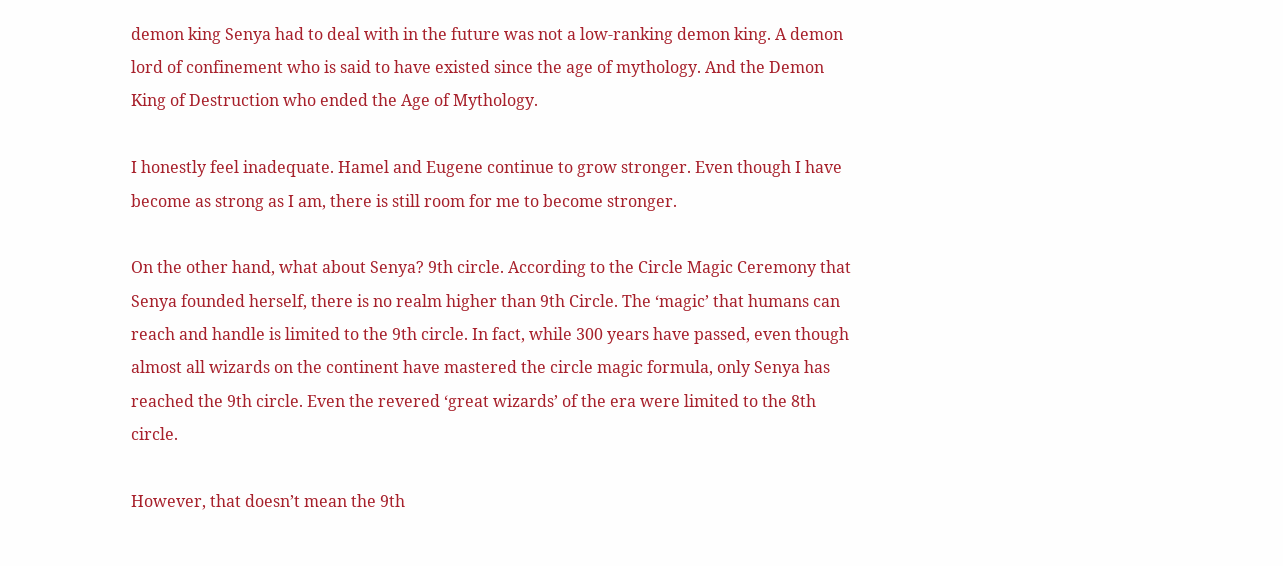demon king Senya had to deal with in the future was not a low-ranking demon king. A demon lord of confinement who is said to have existed since the age of mythology. And the Demon King of Destruction who ended the Age of Mythology.

I honestly feel inadequate. Hamel and Eugene continue to grow stronger. Even though I have become as strong as I am, there is still room for me to become stronger.

On the other hand, what about Senya? 9th circle. According to the Circle Magic Ceremony that Senya founded herself, there is no realm higher than 9th Circle. The ‘magic’ that humans can reach and handle is limited to the 9th circle. In fact, while 300 years have passed, even though almost all wizards on the continent have mastered the circle magic formula, only Senya has reached the 9th circle. Even the revered ‘great wizards’ of the era were limited to the 8th circle.

However, that doesn’t mean the 9th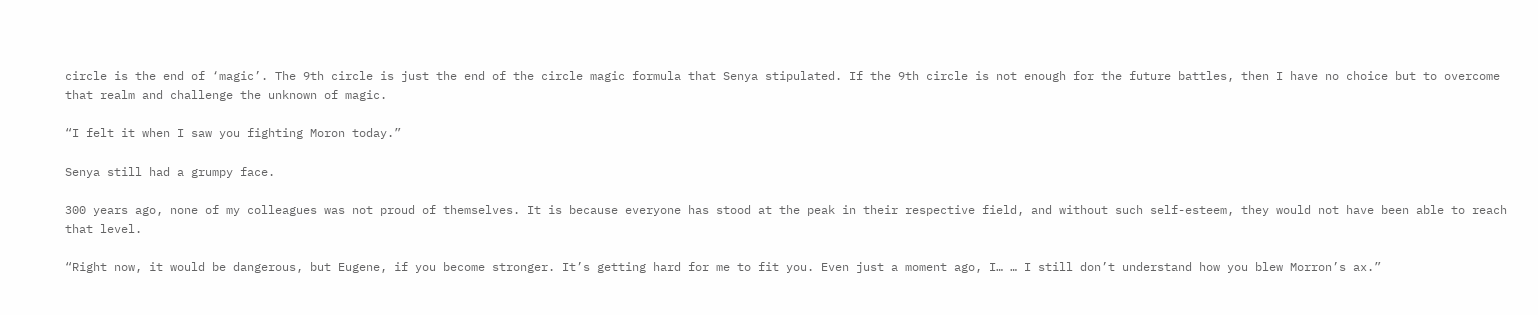circle is the end of ‘magic’. The 9th circle is just the end of the circle magic formula that Senya stipulated. If the 9th circle is not enough for the future battles, then I have no choice but to overcome that realm and challenge the unknown of magic.

“I felt it when I saw you fighting Moron today.”

Senya still had a grumpy face.

300 years ago, none of my colleagues was not proud of themselves. It is because everyone has stood at the peak in their respective field, and without such self-esteem, they would not have been able to reach that level.

“Right now, it would be dangerous, but Eugene, if you become stronger. It’s getting hard for me to fit you. Even just a moment ago, I… … I still don’t understand how you blew Morron’s ax.”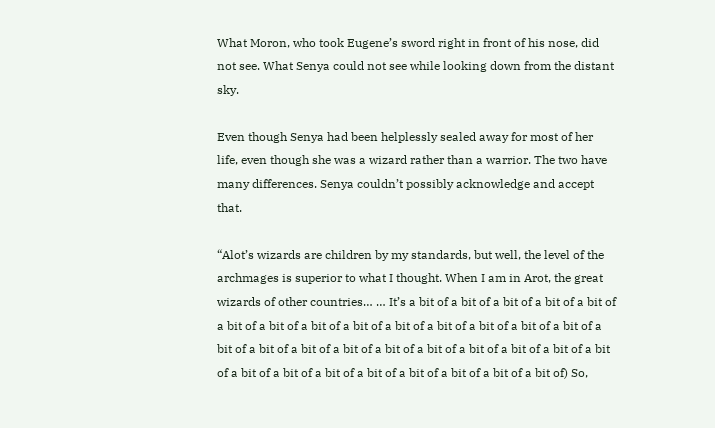What Moron, who took Eugene’s sword right in front of his nose, did not see. What Senya could not see while looking down from the distant sky.

Even though Senya had been helplessly sealed away for most of her life, even though she was a wizard rather than a warrior. The two have many differences. Senya couldn’t possibly acknowledge and accept that.

“Alot’s wizards are children by my standards, but well, the level of the archmages is superior to what I thought. When I am in Arot, the great wizards of other countries… … It’s a bit of a bit of a bit of a bit of a bit of a bit of a bit of a bit of a bit of a bit of a bit of a bit of a bit of a bit of a bit of a bit of a bit of a bit of a bit of a bit of a bit of a bit of a bit of a bit of a bit of a bit of a bit of a bit of a bit of a bit of a bit of a bit of) So,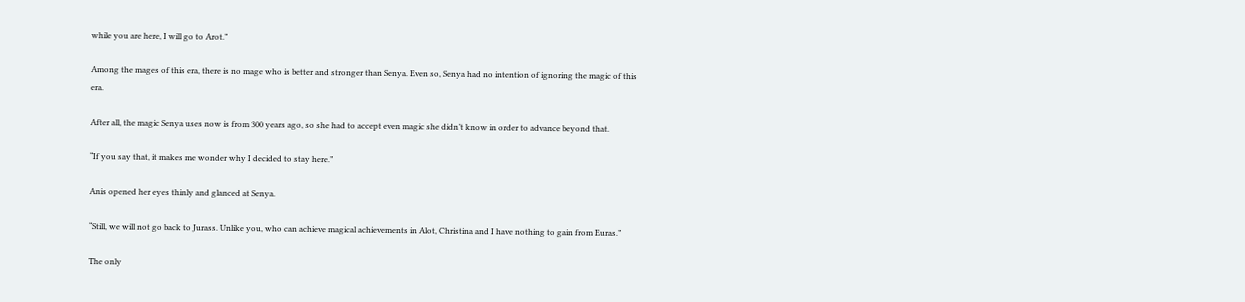while you are here, I will go to Arot.”

Among the mages of this era, there is no mage who is better and stronger than Senya. Even so, Senya had no intention of ignoring the magic of this era.

After all, the magic Senya uses now is from 300 years ago, so she had to accept even magic she didn’t know in order to advance beyond that.

“If you say that, it makes me wonder why I decided to stay here.”

Anis opened her eyes thinly and glanced at Senya.

“Still, we will not go back to Jurass. Unlike you, who can achieve magical achievements in Alot, Christina and I have nothing to gain from Euras.”

The only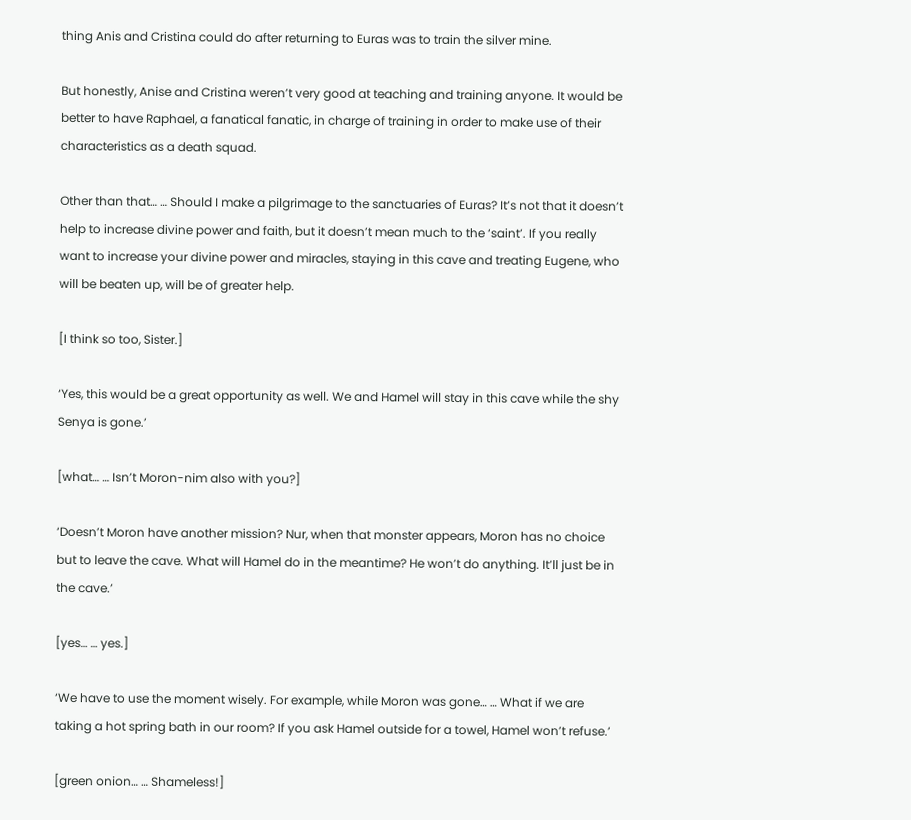thing Anis and Cristina could do after returning to Euras was to train the silver mine.

But honestly, Anise and Cristina weren’t very good at teaching and training anyone. It would be better to have Raphael, a fanatical fanatic, in charge of training in order to make use of their characteristics as a death squad.

Other than that… … Should I make a pilgrimage to the sanctuaries of Euras? It’s not that it doesn’t help to increase divine power and faith, but it doesn’t mean much to the ‘saint’. If you really want to increase your divine power and miracles, staying in this cave and treating Eugene, who will be beaten up, will be of greater help.

[I think so too, Sister.]

‘Yes, this would be a great opportunity as well. We and Hamel will stay in this cave while the shy Senya is gone.’

[what… … Isn’t Moron-nim also with you?]

‘Doesn’t Moron have another mission? Nur, when that monster appears, Moron has no choice but to leave the cave. What will Hamel do in the meantime? He won’t do anything. It’ll just be in the cave.’

[yes… … yes.]

‘We have to use the moment wisely. For example, while Moron was gone… … What if we are taking a hot spring bath in our room? If you ask Hamel outside for a towel, Hamel won’t refuse.’

[green onion… … Shameless!]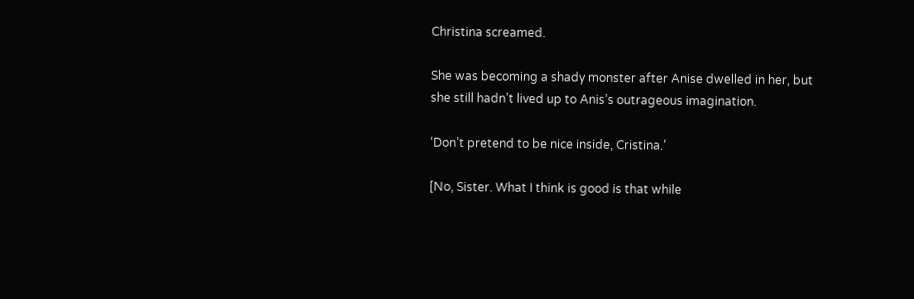Christina screamed.

She was becoming a shady monster after Anise dwelled in her, but she still hadn’t lived up to Anis’s outrageous imagination.

‘Don’t pretend to be nice inside, Cristina.’

[No, Sister. What I think is good is that while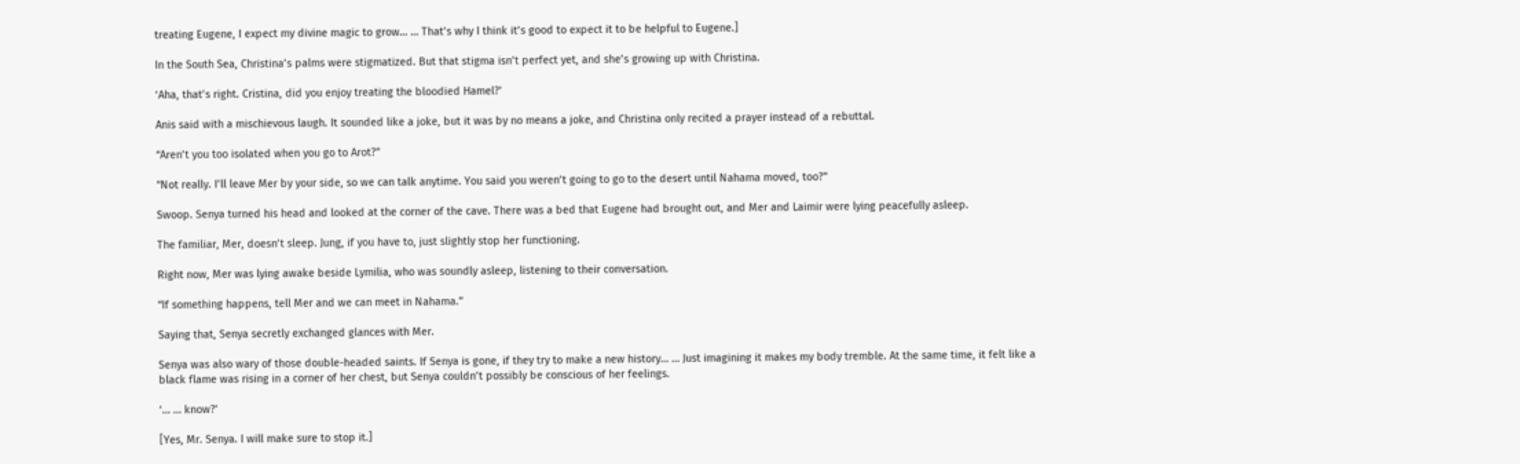treating Eugene, I expect my divine magic to grow… … That’s why I think it’s good to expect it to be helpful to Eugene.]

In the South Sea, Christina’s palms were stigmatized. But that stigma isn’t perfect yet, and she’s growing up with Christina.

‘Aha, that’s right. Cristina, did you enjoy treating the bloodied Hamel?’

Anis said with a mischievous laugh. It sounded like a joke, but it was by no means a joke, and Christina only recited a prayer instead of a rebuttal.

“Aren’t you too isolated when you go to Arot?”

“Not really. I’ll leave Mer by your side, so we can talk anytime. You said you weren’t going to go to the desert until Nahama moved, too?”

Swoop. Senya turned his head and looked at the corner of the cave. There was a bed that Eugene had brought out, and Mer and Laimir were lying peacefully asleep.

The familiar, Mer, doesn’t sleep. Jung, if you have to, just slightly stop her functioning.

Right now, Mer was lying awake beside Lymilia, who was soundly asleep, listening to their conversation.

“If something happens, tell Mer and we can meet in Nahama.”

Saying that, Senya secretly exchanged glances with Mer.

Senya was also wary of those double-headed saints. If Senya is gone, if they try to make a new history… … Just imagining it makes my body tremble. At the same time, it felt like a black flame was rising in a corner of her chest, but Senya couldn’t possibly be conscious of her feelings.

‘… … know?’

[Yes, Mr. Senya. I will make sure to stop it.]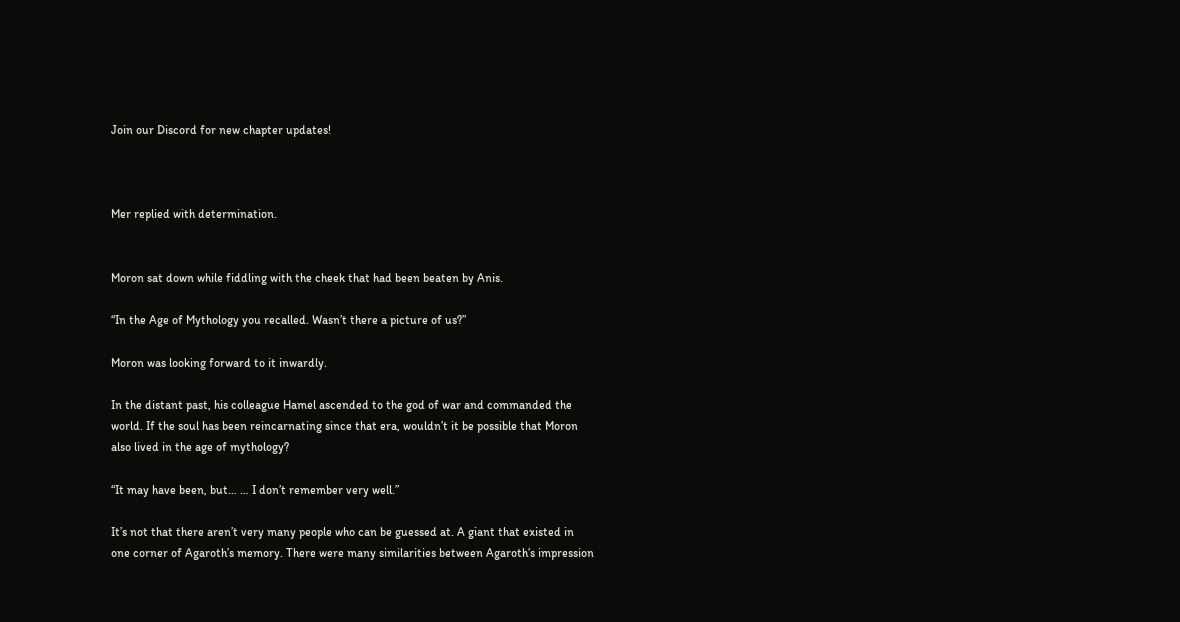Join our Discord for new chapter updates!



Mer replied with determination.


Moron sat down while fiddling with the cheek that had been beaten by Anis.

“In the Age of Mythology you recalled. Wasn’t there a picture of us?”

Moron was looking forward to it inwardly.

In the distant past, his colleague Hamel ascended to the god of war and commanded the world. If the soul has been reincarnating since that era, wouldn’t it be possible that Moron also lived in the age of mythology?

“It may have been, but… … I don’t remember very well.”

It’s not that there aren’t very many people who can be guessed at. A giant that existed in one corner of Agaroth’s memory. There were many similarities between Agaroth’s impression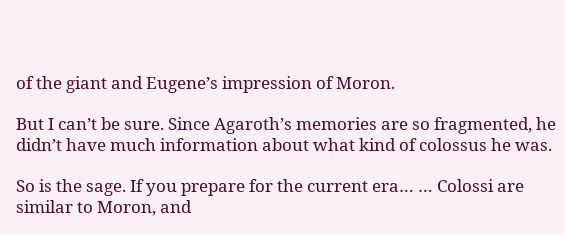of the giant and Eugene’s impression of Moron.

But I can’t be sure. Since Agaroth’s memories are so fragmented, he didn’t have much information about what kind of colossus he was.

So is the sage. If you prepare for the current era… … Colossi are similar to Moron, and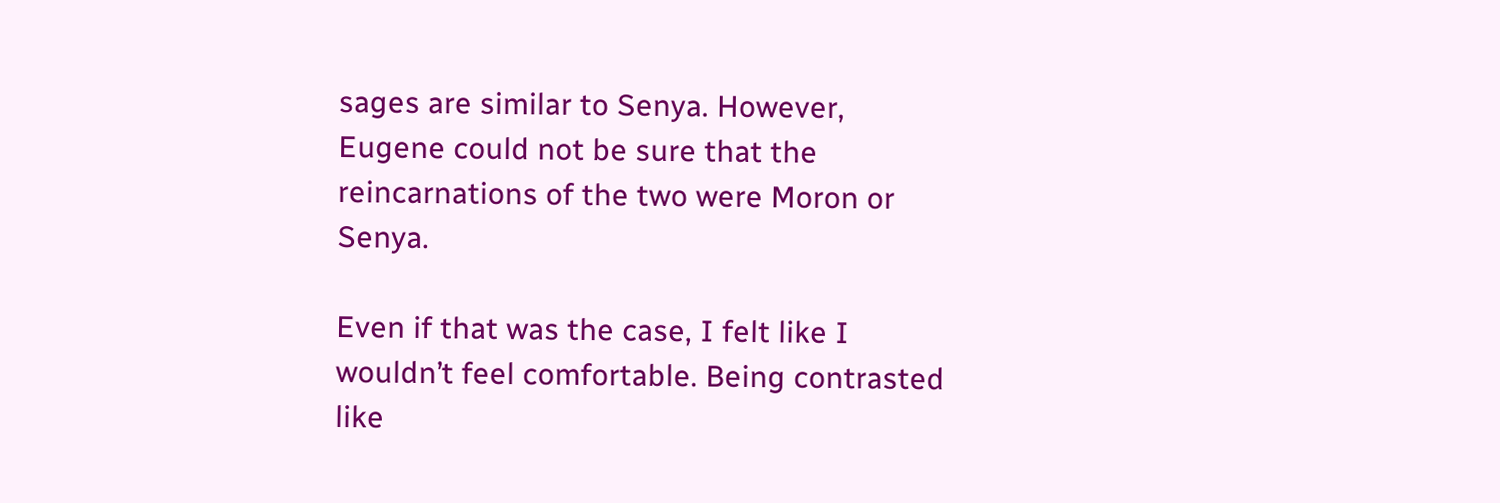sages are similar to Senya. However, Eugene could not be sure that the reincarnations of the two were Moron or Senya.

Even if that was the case, I felt like I wouldn’t feel comfortable. Being contrasted like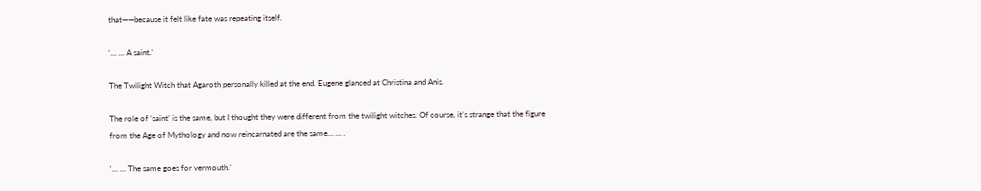that——because it felt like fate was repeating itself.

‘… … A saint.’

The Twilight Witch that Agaroth personally killed at the end. Eugene glanced at Christina and Anis.

The role of ‘saint’ is the same, but I thought they were different from the twilight witches. Of course, it’s strange that the figure from the Age of Mythology and now reincarnated are the same… … .

‘… … The same goes for vermouth.’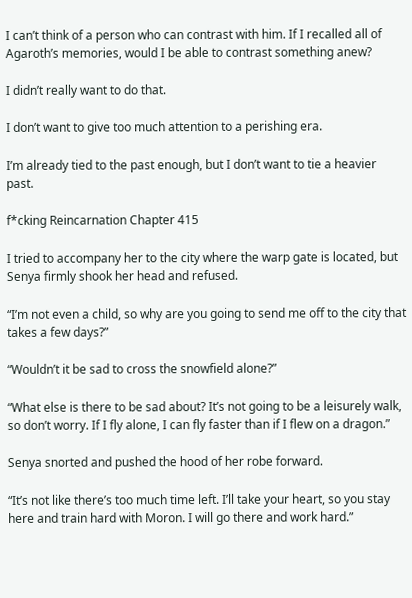I can’t think of a person who can contrast with him. If I recalled all of Agaroth’s memories, would I be able to contrast something anew?

I didn’t really want to do that.

I don’t want to give too much attention to a perishing era.

I’m already tied to the past enough, but I don’t want to tie a heavier past.

f*cking Reincarnation Chapter 415

I tried to accompany her to the city where the warp gate is located, but Senya firmly shook her head and refused.

“I’m not even a child, so why are you going to send me off to the city that takes a few days?”

“Wouldn’t it be sad to cross the snowfield alone?”

“What else is there to be sad about? It’s not going to be a leisurely walk, so don’t worry. If I fly alone, I can fly faster than if I flew on a dragon.”

Senya snorted and pushed the hood of her robe forward.

“It’s not like there’s too much time left. I’ll take your heart, so you stay here and train hard with Moron. I will go there and work hard.”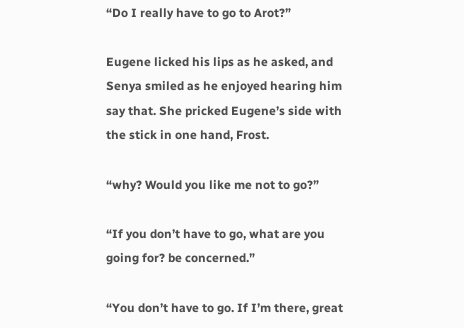“Do I really have to go to Arot?”

Eugene licked his lips as he asked, and Senya smiled as he enjoyed hearing him say that. She pricked Eugene’s side with the stick in one hand, Frost.

“why? Would you like me not to go?”

“If you don’t have to go, what are you going for? be concerned.”

“You don’t have to go. If I’m there, great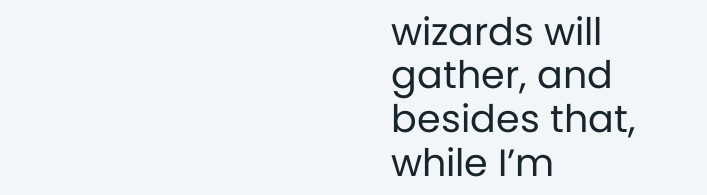wizards will gather, and besides that, while I’m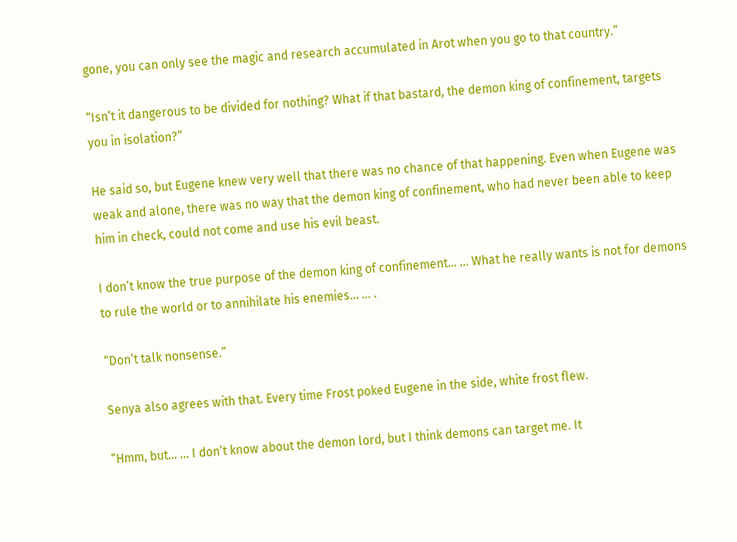gone, you can only see the magic and research accumulated in Arot when you go to that country.”

“Isn’t it dangerous to be divided for nothing? What if that bastard, the demon king of confinement, targets you in isolation?”

He said so, but Eugene knew very well that there was no chance of that happening. Even when Eugene was weak and alone, there was no way that the demon king of confinement, who had never been able to keep him in check, could not come and use his evil beast.

I don’t know the true purpose of the demon king of confinement… … What he really wants is not for demons to rule the world or to annihilate his enemies… … .

“Don’t talk nonsense.”

Senya also agrees with that. Every time Frost poked Eugene in the side, white frost flew.

“Hmm, but… … I don’t know about the demon lord, but I think demons can target me. It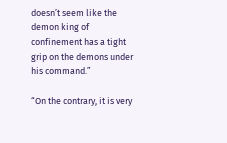doesn’t seem like the demon king of confinement has a tight grip on the demons under his command.”

“On the contrary, it is very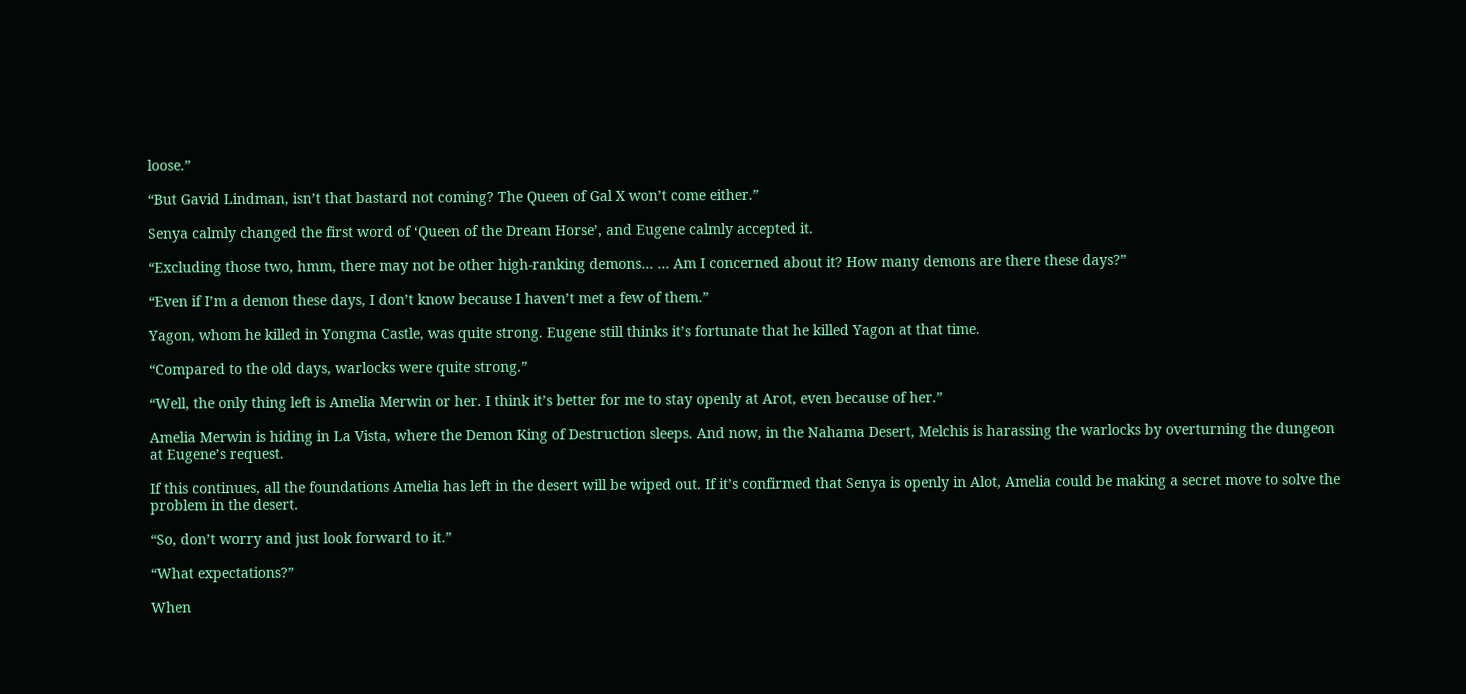loose.”

“But Gavid Lindman, isn’t that bastard not coming? The Queen of Gal X won’t come either.”

Senya calmly changed the first word of ‘Queen of the Dream Horse’, and Eugene calmly accepted it.

“Excluding those two, hmm, there may not be other high-ranking demons… … Am I concerned about it? How many demons are there these days?”

“Even if I’m a demon these days, I don’t know because I haven’t met a few of them.”

Yagon, whom he killed in Yongma Castle, was quite strong. Eugene still thinks it’s fortunate that he killed Yagon at that time.

“Compared to the old days, warlocks were quite strong.”

“Well, the only thing left is Amelia Merwin or her. I think it’s better for me to stay openly at Arot, even because of her.”

Amelia Merwin is hiding in La Vista, where the Demon King of Destruction sleeps. And now, in the Nahama Desert, Melchis is harassing the warlocks by overturning the dungeon at Eugene’s request.

If this continues, all the foundations Amelia has left in the desert will be wiped out. If it’s confirmed that Senya is openly in Alot, Amelia could be making a secret move to solve the problem in the desert.

“So, don’t worry and just look forward to it.”

“What expectations?”

When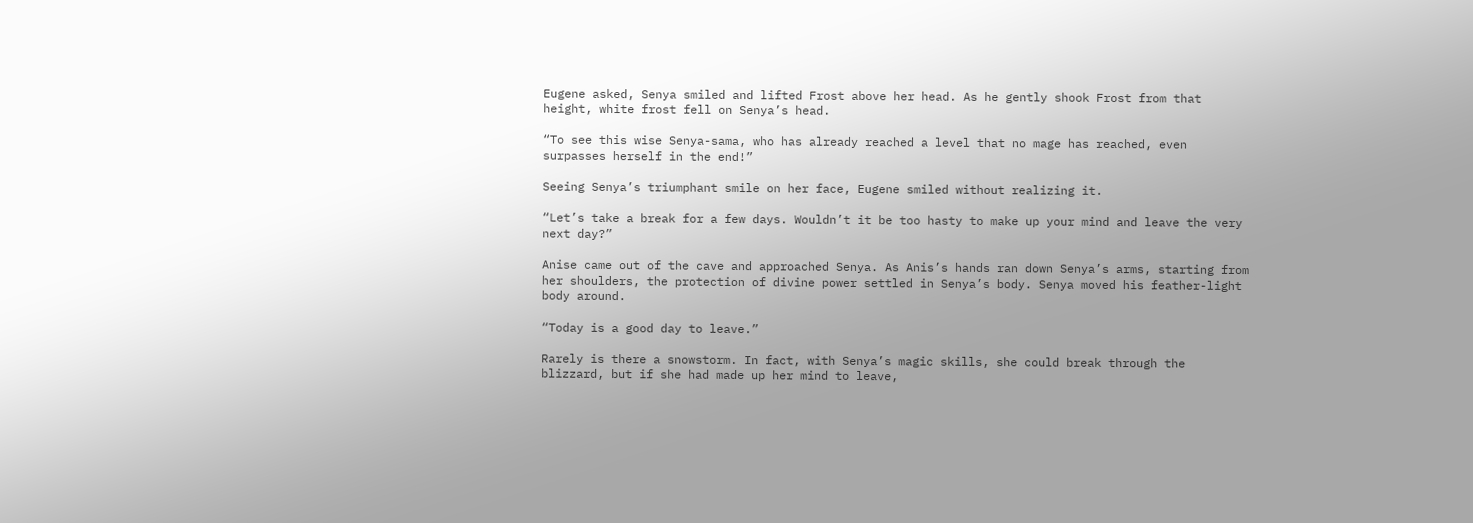Eugene asked, Senya smiled and lifted Frost above her head. As he gently shook Frost from that height, white frost fell on Senya’s head.

“To see this wise Senya-sama, who has already reached a level that no mage has reached, even surpasses herself in the end!”

Seeing Senya’s triumphant smile on her face, Eugene smiled without realizing it.

“Let’s take a break for a few days. Wouldn’t it be too hasty to make up your mind and leave the very next day?”

Anise came out of the cave and approached Senya. As Anis’s hands ran down Senya’s arms, starting from her shoulders, the protection of divine power settled in Senya’s body. Senya moved his feather-light body around.

“Today is a good day to leave.”

Rarely is there a snowstorm. In fact, with Senya’s magic skills, she could break through the blizzard, but if she had made up her mind to leave,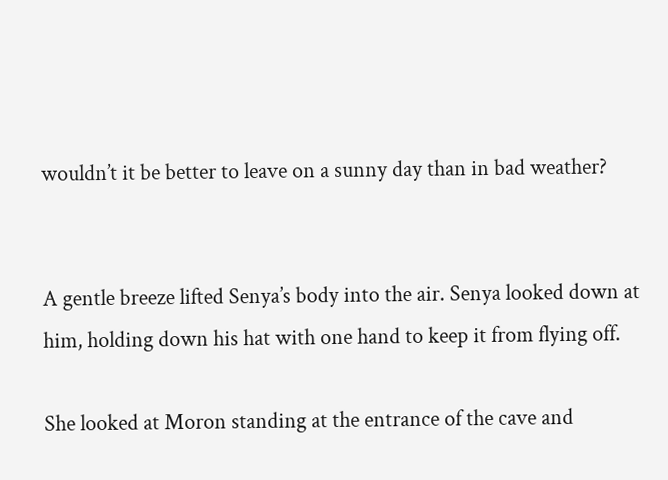wouldn’t it be better to leave on a sunny day than in bad weather?


A gentle breeze lifted Senya’s body into the air. Senya looked down at him, holding down his hat with one hand to keep it from flying off.

She looked at Moron standing at the entrance of the cave and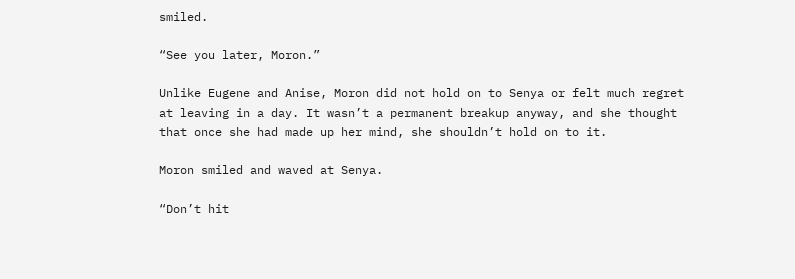smiled.

“See you later, Moron.”

Unlike Eugene and Anise, Moron did not hold on to Senya or felt much regret at leaving in a day. It wasn’t a permanent breakup anyway, and she thought that once she had made up her mind, she shouldn’t hold on to it.

Moron smiled and waved at Senya.

“Don’t hit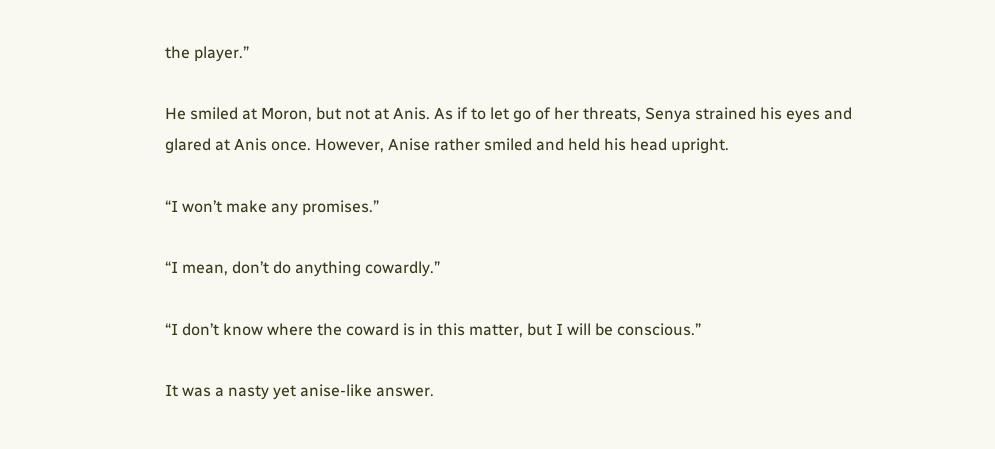the player.”

He smiled at Moron, but not at Anis. As if to let go of her threats, Senya strained his eyes and glared at Anis once. However, Anise rather smiled and held his head upright.

“I won’t make any promises.”

“I mean, don’t do anything cowardly.”

“I don’t know where the coward is in this matter, but I will be conscious.”

It was a nasty yet anise-like answer.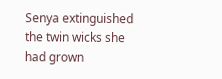Senya extinguished the twin wicks she had grown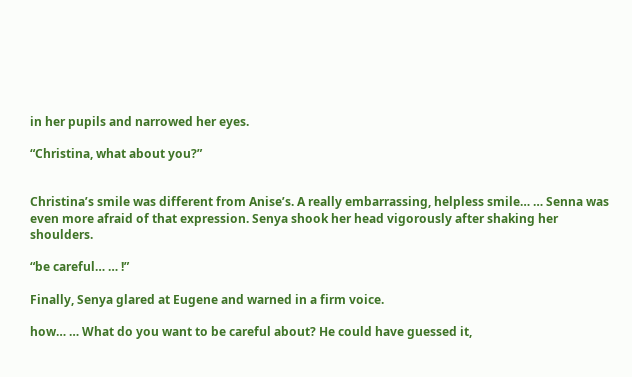in her pupils and narrowed her eyes.

“Christina, what about you?”


Christina’s smile was different from Anise’s. A really embarrassing, helpless smile… … Senna was even more afraid of that expression. Senya shook her head vigorously after shaking her shoulders.

“be careful… … !”

Finally, Senya glared at Eugene and warned in a firm voice.

how… … What do you want to be careful about? He could have guessed it,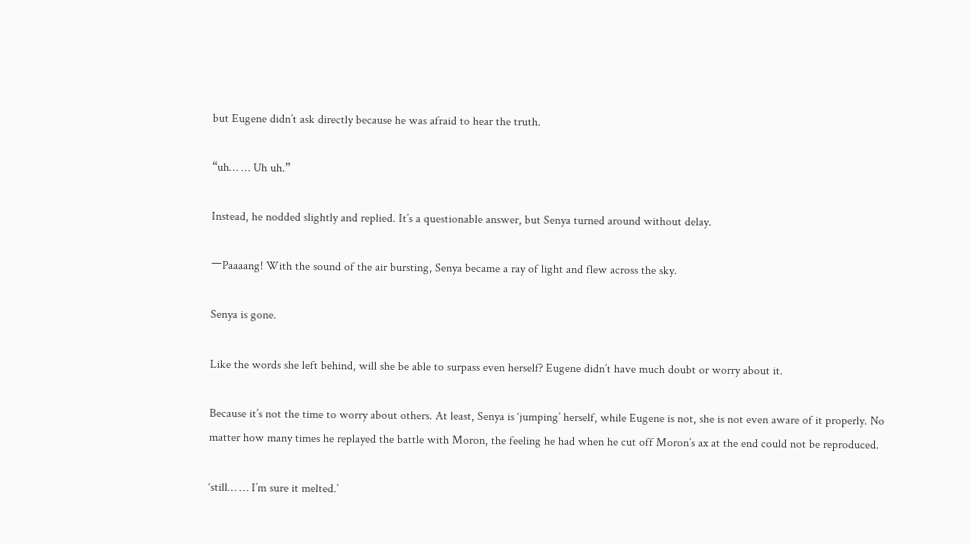but Eugene didn’t ask directly because he was afraid to hear the truth.

“uh… … Uh uh.”

Instead, he nodded slightly and replied. It’s a questionable answer, but Senya turned around without delay.

ㅡPaaaang! With the sound of the air bursting, Senya became a ray of light and flew across the sky.

Senya is gone.

Like the words she left behind, will she be able to surpass even herself? Eugene didn’t have much doubt or worry about it.

Because it’s not the time to worry about others. At least, Senya is ‘jumping’ herself, while Eugene is not, she is not even aware of it properly. No matter how many times he replayed the battle with Moron, the feeling he had when he cut off Moron’s ax at the end could not be reproduced.

‘still… … I’m sure it melted.’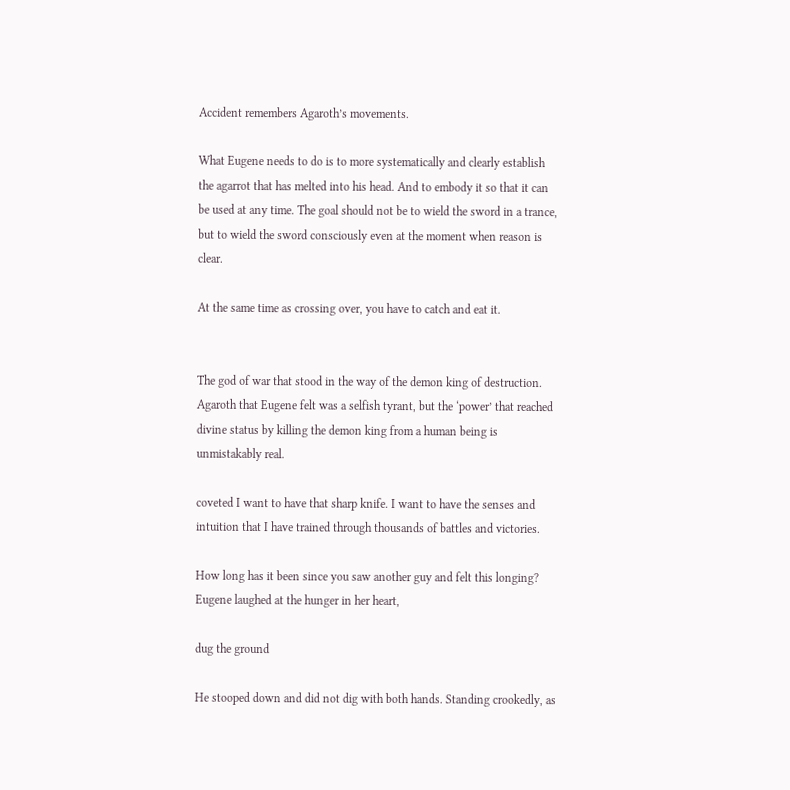Accident remembers Agaroth’s movements.

What Eugene needs to do is to more systematically and clearly establish the agarrot that has melted into his head. And to embody it so that it can be used at any time. The goal should not be to wield the sword in a trance, but to wield the sword consciously even at the moment when reason is clear.

At the same time as crossing over, you have to catch and eat it.


The god of war that stood in the way of the demon king of destruction. Agaroth that Eugene felt was a selfish tyrant, but the ‘power’ that reached divine status by killing the demon king from a human being is unmistakably real.

coveted I want to have that sharp knife. I want to have the senses and intuition that I have trained through thousands of battles and victories.

How long has it been since you saw another guy and felt this longing? Eugene laughed at the hunger in her heart,

dug the ground

He stooped down and did not dig with both hands. Standing crookedly, as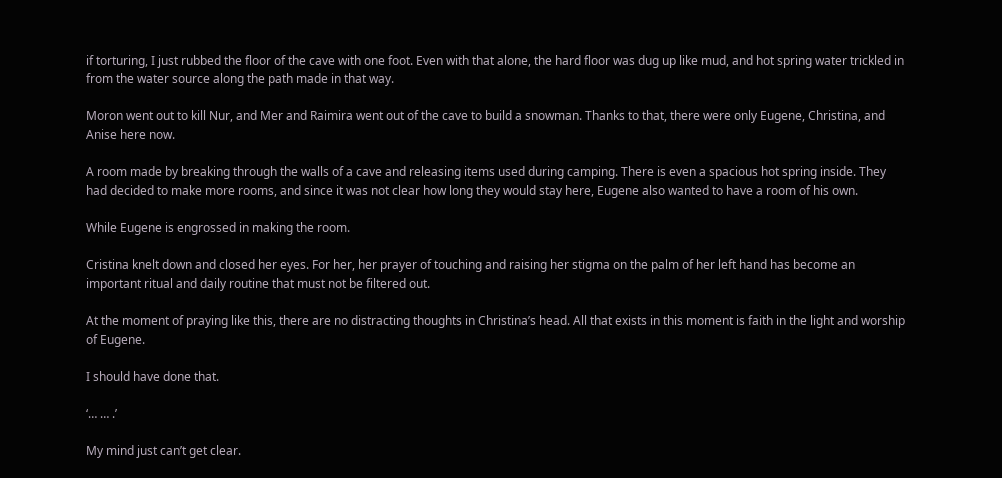if torturing, I just rubbed the floor of the cave with one foot. Even with that alone, the hard floor was dug up like mud, and hot spring water trickled in from the water source along the path made in that way.

Moron went out to kill Nur, and Mer and Raimira went out of the cave to build a snowman. Thanks to that, there were only Eugene, Christina, and Anise here now.

A room made by breaking through the walls of a cave and releasing items used during camping. There is even a spacious hot spring inside. They had decided to make more rooms, and since it was not clear how long they would stay here, Eugene also wanted to have a room of his own.

While Eugene is engrossed in making the room.

Cristina knelt down and closed her eyes. For her, her prayer of touching and raising her stigma on the palm of her left hand has become an important ritual and daily routine that must not be filtered out.

At the moment of praying like this, there are no distracting thoughts in Christina’s head. All that exists in this moment is faith in the light and worship of Eugene.

I should have done that.

‘… … .’

My mind just can’t get clear.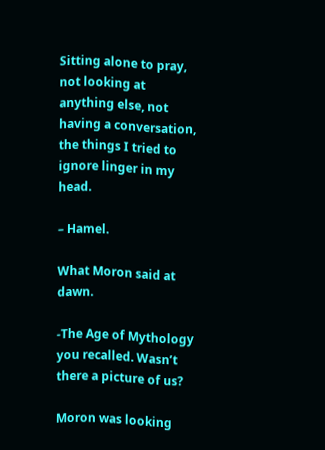Sitting alone to pray, not looking at anything else, not having a conversation, the things I tried to ignore linger in my head.

– Hamel.

What Moron said at dawn.

-The Age of Mythology you recalled. Wasn’t there a picture of us?

Moron was looking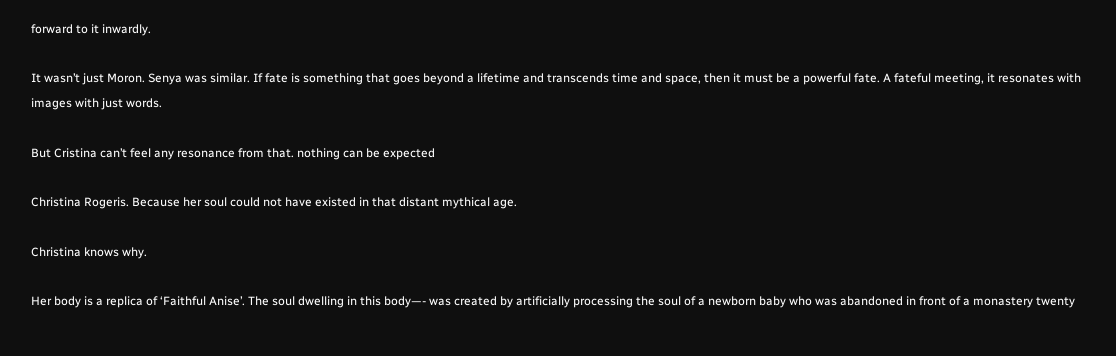forward to it inwardly.

It wasn’t just Moron. Senya was similar. If fate is something that goes beyond a lifetime and transcends time and space, then it must be a powerful fate. A fateful meeting, it resonates with images with just words.

But Cristina can’t feel any resonance from that. nothing can be expected

Christina Rogeris. Because her soul could not have existed in that distant mythical age.

Christina knows why.

Her body is a replica of ‘Faithful Anise’. The soul dwelling in this body—- was created by artificially processing the soul of a newborn baby who was abandoned in front of a monastery twenty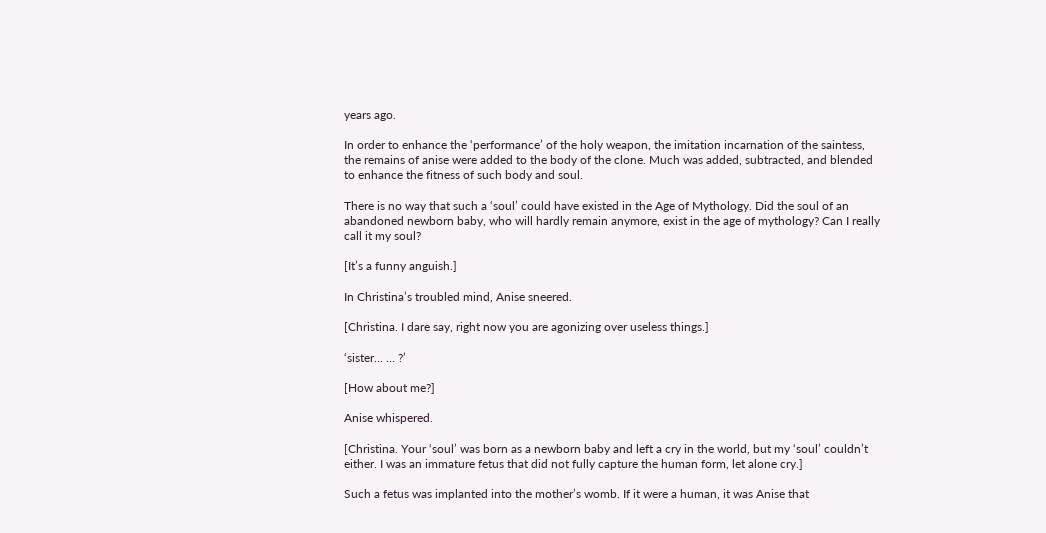years ago.

In order to enhance the ‘performance’ of the holy weapon, the imitation incarnation of the saintess, the remains of anise were added to the body of the clone. Much was added, subtracted, and blended to enhance the fitness of such body and soul.

There is no way that such a ‘soul’ could have existed in the Age of Mythology. Did the soul of an abandoned newborn baby, who will hardly remain anymore, exist in the age of mythology? Can I really call it my soul?

[It’s a funny anguish.]

In Christina’s troubled mind, Anise sneered.

[Christina. I dare say, right now you are agonizing over useless things.]

‘sister… … ?’

[How about me?]

Anise whispered.

[Christina. Your ‘soul’ was born as a newborn baby and left a cry in the world, but my ‘soul’ couldn’t either. I was an immature fetus that did not fully capture the human form, let alone cry.]

Such a fetus was implanted into the mother’s womb. If it were a human, it was Anise that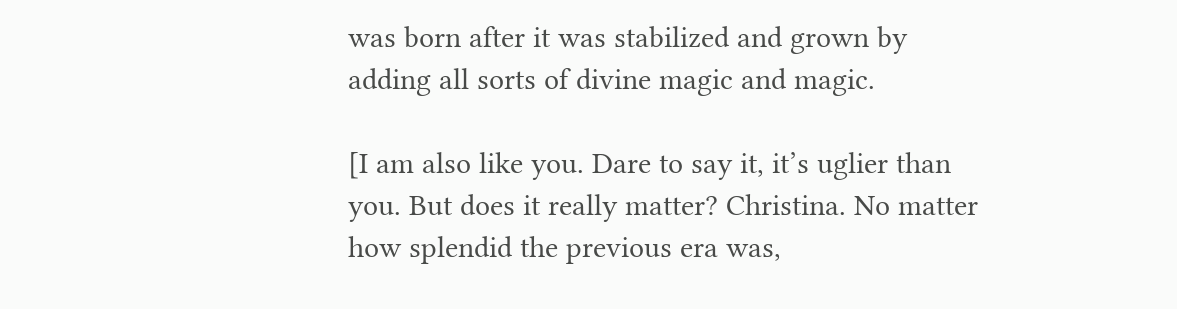was born after it was stabilized and grown by adding all sorts of divine magic and magic.

[I am also like you. Dare to say it, it’s uglier than you. But does it really matter? Christina. No matter how splendid the previous era was,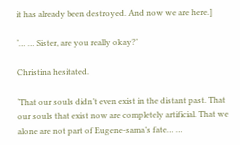it has already been destroyed. And now we are here.]

‘… … Sister, are you really okay?’

Christina hesitated.

‘That our souls didn’t even exist in the distant past. That our souls that exist now are completely artificial. That we alone are not part of Eugene-sama’s fate… …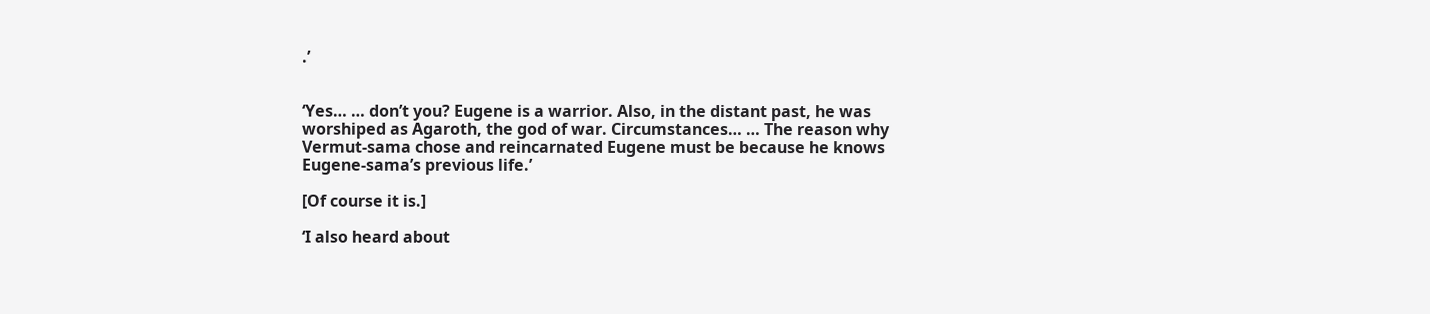.’


‘Yes… … don’t you? Eugene is a warrior. Also, in the distant past, he was worshiped as Agaroth, the god of war. Circumstances… … The reason why Vermut-sama chose and reincarnated Eugene must be because he knows Eugene-sama’s previous life.’

[Of course it is.]

‘I also heard about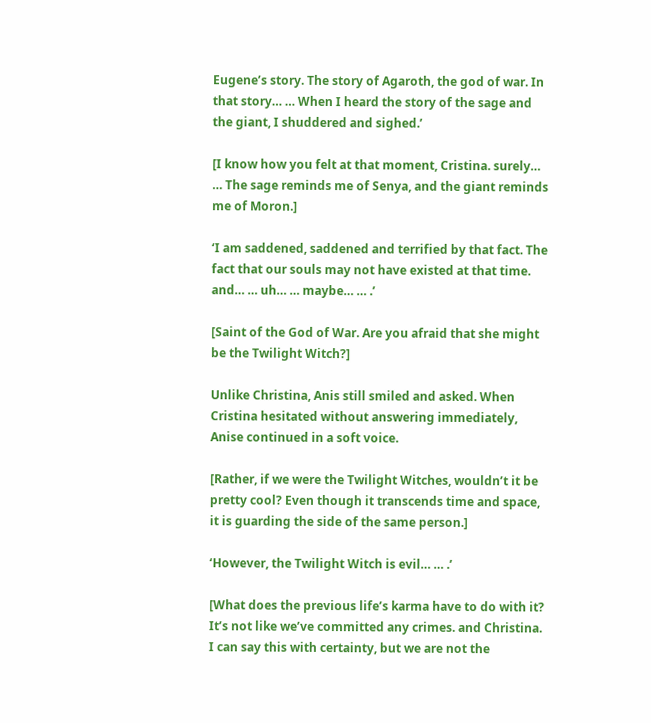Eugene’s story. The story of Agaroth, the god of war. In that story… … When I heard the story of the sage and the giant, I shuddered and sighed.’

[I know how you felt at that moment, Cristina. surely… … The sage reminds me of Senya, and the giant reminds me of Moron.]

‘I am saddened, saddened and terrified by that fact. The fact that our souls may not have existed at that time. and… … uh… … maybe… … .’

[Saint of the God of War. Are you afraid that she might be the Twilight Witch?]

Unlike Christina, Anis still smiled and asked. When Cristina hesitated without answering immediately, Anise continued in a soft voice.

[Rather, if we were the Twilight Witches, wouldn’t it be pretty cool? Even though it transcends time and space, it is guarding the side of the same person.]

‘However, the Twilight Witch is evil… … .’

[What does the previous life’s karma have to do with it? It’s not like we’ve committed any crimes. and Christina. I can say this with certainty, but we are not the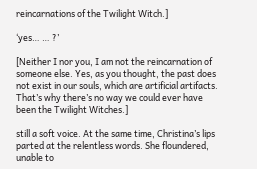reincarnations of the Twilight Witch.]

‘yes… … ?’

[Neither I nor you, I am not the reincarnation of someone else. Yes, as you thought, the past does not exist in our souls, which are artificial artifacts. That’s why there’s no way we could ever have been the Twilight Witches.]

still a soft voice. At the same time, Christina’s lips parted at the relentless words. She floundered, unable to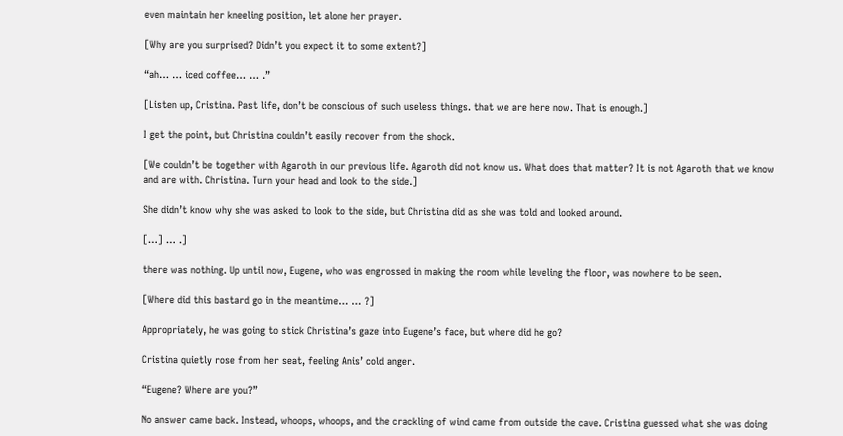even maintain her kneeling position, let alone her prayer.

[Why are you surprised? Didn’t you expect it to some extent?]

“ah… … iced coffee… … .”

[Listen up, Cristina. Past life, don’t be conscious of such useless things. that we are here now. That is enough.]

I get the point, but Christina couldn’t easily recover from the shock.

[We couldn’t be together with Agaroth in our previous life. Agaroth did not know us. What does that matter? It is not Agaroth that we know and are with. Christina. Turn your head and look to the side.]

She didn’t know why she was asked to look to the side, but Christina did as she was told and looked around.

[…] … .]

there was nothing. Up until now, Eugene, who was engrossed in making the room while leveling the floor, was nowhere to be seen.

[Where did this bastard go in the meantime… … ?]

Appropriately, he was going to stick Christina’s gaze into Eugene’s face, but where did he go?

Cristina quietly rose from her seat, feeling Anis’ cold anger.

“Eugene? Where are you?”

No answer came back. Instead, whoops, whoops, and the crackling of wind came from outside the cave. Cristina guessed what she was doing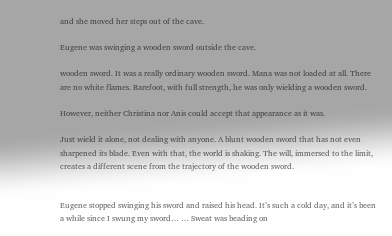and she moved her steps out of the cave.

Eugene was swinging a wooden sword outside the cave.

wooden sword. It was a really ordinary wooden sword. Mana was not loaded at all. There are no white flames. Barefoot, with full strength, he was only wielding a wooden sword.

However, neither Christina nor Anis could accept that appearance as it was.

Just wield it alone, not dealing with anyone. A blunt wooden sword that has not even sharpened its blade. Even with that, the world is shaking. The will, immersed to the limit, creates a different scene from the trajectory of the wooden sword.


Eugene stopped swinging his sword and raised his head. It’s such a cold day, and it’s been a while since I swung my sword… … Sweat was beading on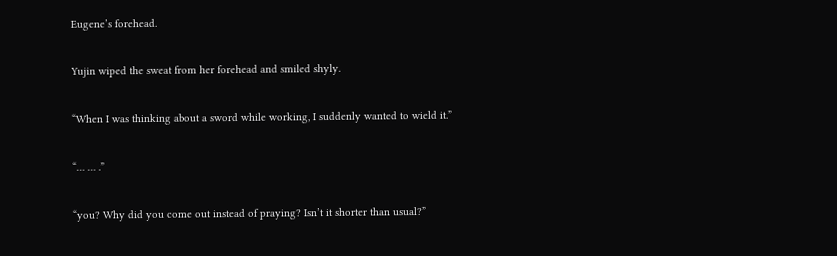Eugene’s forehead.

Yujin wiped the sweat from her forehead and smiled shyly.

“When I was thinking about a sword while working, I suddenly wanted to wield it.”

“… … .”

“you? Why did you come out instead of praying? Isn’t it shorter than usual?”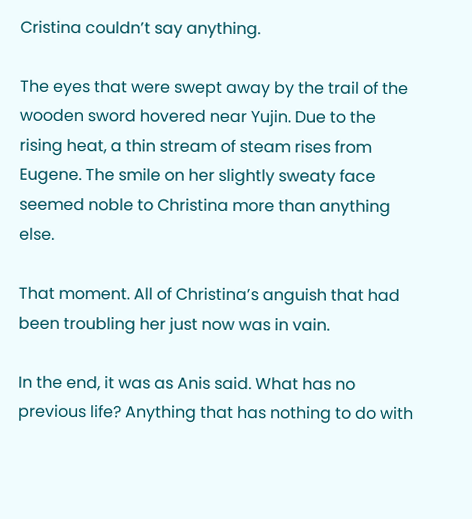Cristina couldn’t say anything.

The eyes that were swept away by the trail of the wooden sword hovered near Yujin. Due to the rising heat, a thin stream of steam rises from Eugene. The smile on her slightly sweaty face seemed noble to Christina more than anything else.

That moment. All of Christina’s anguish that had been troubling her just now was in vain.

In the end, it was as Anis said. What has no previous life? Anything that has nothing to do with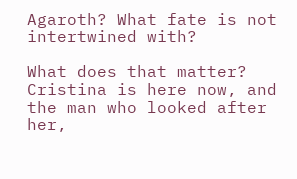Agaroth? What fate is not intertwined with?

What does that matter? Cristina is here now, and the man who looked after her,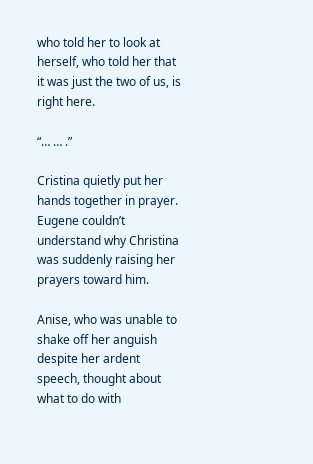who told her to look at herself, who told her that it was just the two of us, is right here.

“… … .”

Cristina quietly put her hands together in prayer. Eugene couldn’t understand why Christina was suddenly raising her prayers toward him.

Anise, who was unable to shake off her anguish despite her ardent speech, thought about what to do with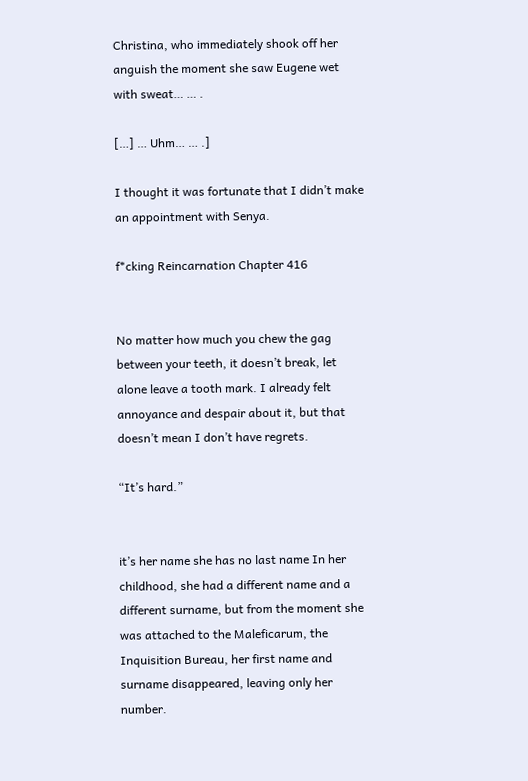Christina, who immediately shook off her anguish the moment she saw Eugene wet with sweat… … .

[…] … Uhm… … .]

I thought it was fortunate that I didn’t make an appointment with Senya.

f*cking Reincarnation Chapter 416


No matter how much you chew the gag between your teeth, it doesn’t break, let alone leave a tooth mark. I already felt annoyance and despair about it, but that doesn’t mean I don’t have regrets.

“It’s hard.”


it’s her name she has no last name In her childhood, she had a different name and a different surname, but from the moment she was attached to the Maleficarum, the Inquisition Bureau, her first name and surname disappeared, leaving only her number.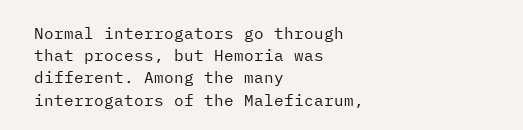Normal interrogators go through that process, but Hemoria was different. Among the many interrogators of the Maleficarum,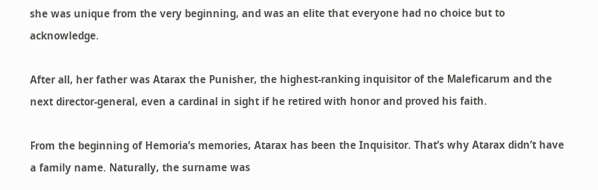she was unique from the very beginning, and was an elite that everyone had no choice but to acknowledge.

After all, her father was Atarax the Punisher, the highest-ranking inquisitor of the Maleficarum and the next director-general, even a cardinal in sight if he retired with honor and proved his faith.

From the beginning of Hemoria’s memories, Atarax has been the Inquisitor. That’s why Atarax didn’t have a family name. Naturally, the surname was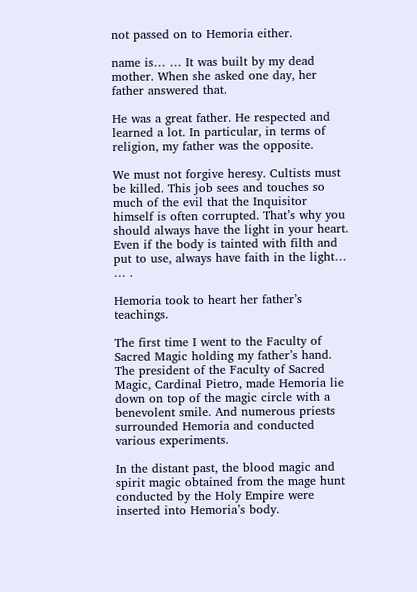not passed on to Hemoria either.

name is… … It was built by my dead mother. When she asked one day, her father answered that.

He was a great father. He respected and learned a lot. In particular, in terms of religion, my father was the opposite.

We must not forgive heresy. Cultists must be killed. This job sees and touches so much of the evil that the Inquisitor himself is often corrupted. That’s why you should always have the light in your heart. Even if the body is tainted with filth and put to use, always have faith in the light… … .

Hemoria took to heart her father’s teachings.

The first time I went to the Faculty of Sacred Magic holding my father’s hand. The president of the Faculty of Sacred Magic, Cardinal Pietro, made Hemoria lie down on top of the magic circle with a benevolent smile. And numerous priests surrounded Hemoria and conducted various experiments.

In the distant past, the blood magic and spirit magic obtained from the mage hunt conducted by the Holy Empire were inserted into Hemoria’s body.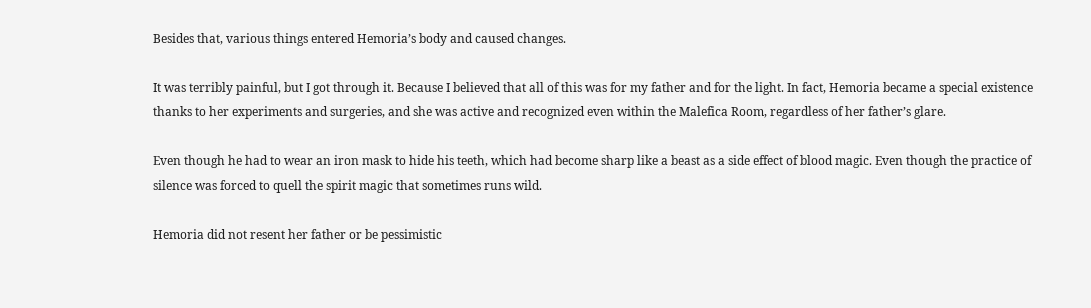Besides that, various things entered Hemoria’s body and caused changes.

It was terribly painful, but I got through it. Because I believed that all of this was for my father and for the light. In fact, Hemoria became a special existence thanks to her experiments and surgeries, and she was active and recognized even within the Malefica Room, regardless of her father’s glare.

Even though he had to wear an iron mask to hide his teeth, which had become sharp like a beast as a side effect of blood magic. Even though the practice of silence was forced to quell the spirit magic that sometimes runs wild.

Hemoria did not resent her father or be pessimistic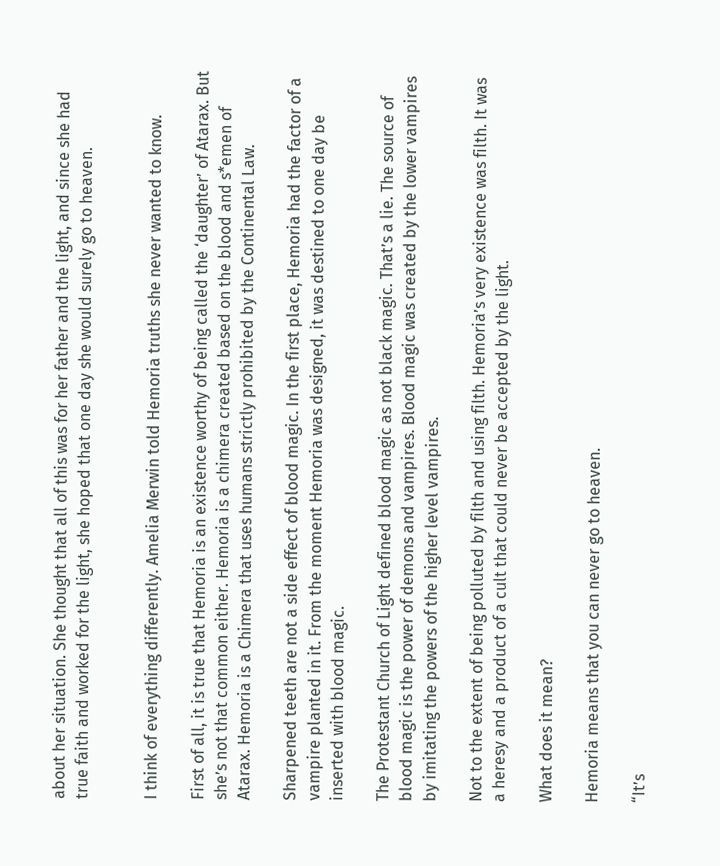about her situation. She thought that all of this was for her father and the light, and since she had true faith and worked for the light, she hoped that one day she would surely go to heaven.


I think of everything differently. Amelia Merwin told Hemoria truths she never wanted to know.

First of all, it is true that Hemoria is an existence worthy of being called the ‘daughter’ of Atarax. But she’s not that common either. Hemoria is a chimera created based on the blood and s*emen of Atarax. Hemoria is a Chimera that uses humans strictly prohibited by the Continental Law.

Sharpened teeth are not a side effect of blood magic. In the first place, Hemoria had the factor of a vampire planted in it. From the moment Hemoria was designed, it was destined to one day be inserted with blood magic.

The Protestant Church of Light defined blood magic as not black magic. That’s a lie. The source of blood magic is the power of demons and vampires. Blood magic was created by the lower vampires by imitating the powers of the higher level vampires.

Not to the extent of being polluted by filth and using filth. Hemoria’s very existence was filth. It was a heresy and a product of a cult that could never be accepted by the light.

What does it mean?

Hemoria means that you can never go to heaven.

“It’s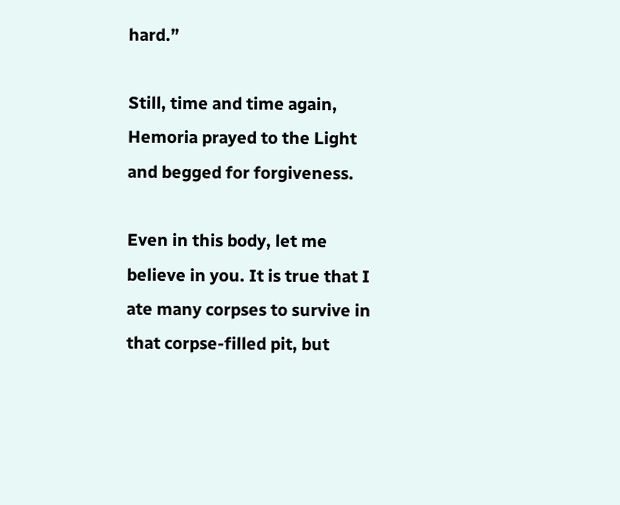hard.”

Still, time and time again, Hemoria prayed to the Light and begged for forgiveness.

Even in this body, let me believe in you. It is true that I ate many corpses to survive in that corpse-filled pit, but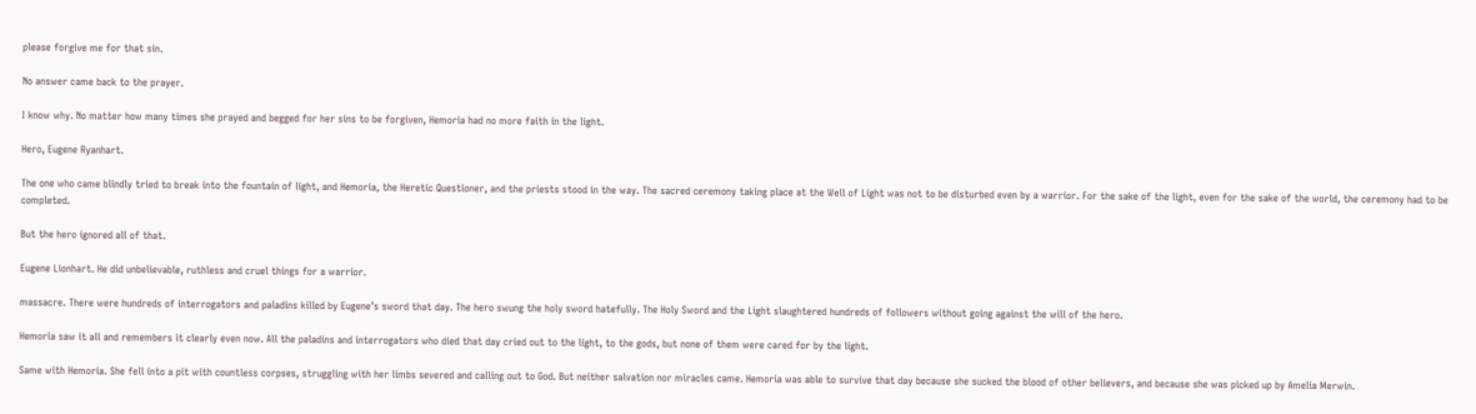please forgive me for that sin.

No answer came back to the prayer.

I know why. No matter how many times she prayed and begged for her sins to be forgiven, Hemoria had no more faith in the light.

Hero, Eugene Ryanhart.

The one who came blindly tried to break into the fountain of light, and Hemoria, the Heretic Questioner, and the priests stood in the way. The sacred ceremony taking place at the Well of Light was not to be disturbed even by a warrior. For the sake of the light, even for the sake of the world, the ceremony had to be completed.

But the hero ignored all of that.

Eugene Lionhart. He did unbelievable, ruthless and cruel things for a warrior.

massacre. There were hundreds of interrogators and paladins killed by Eugene’s sword that day. The hero swung the holy sword hatefully. The Holy Sword and the Light slaughtered hundreds of followers without going against the will of the hero.

Hemoria saw it all and remembers it clearly even now. All the paladins and interrogators who died that day cried out to the light, to the gods, but none of them were cared for by the light.

Same with Hemoria. She fell into a pit with countless corpses, struggling with her limbs severed and calling out to God. But neither salvation nor miracles came. Hemoria was able to survive that day because she sucked the blood of other believers, and because she was picked up by Amelia Merwin.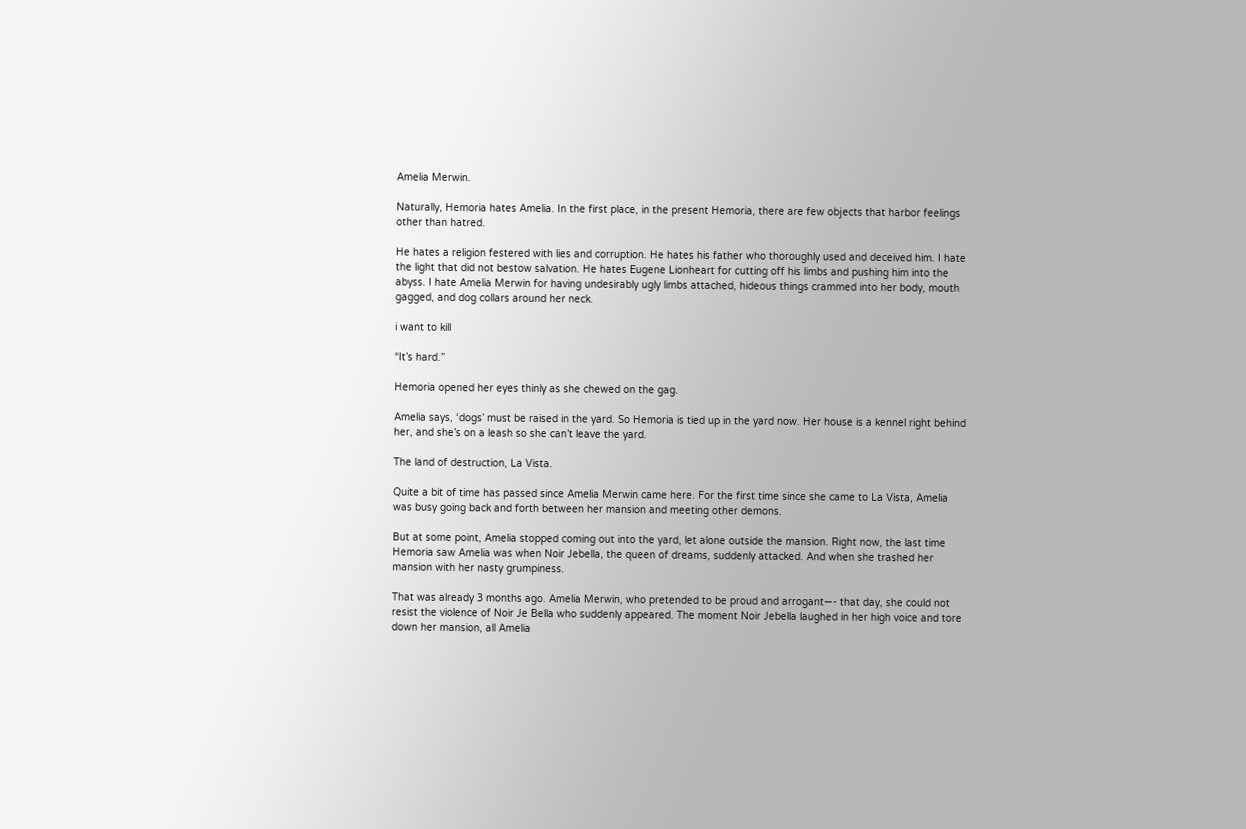Amelia Merwin.

Naturally, Hemoria hates Amelia. In the first place, in the present Hemoria, there are few objects that harbor feelings other than hatred.

He hates a religion festered with lies and corruption. He hates his father who thoroughly used and deceived him. I hate the light that did not bestow salvation. He hates Eugene Lionheart for cutting off his limbs and pushing him into the abyss. I hate Amelia Merwin for having undesirably ugly limbs attached, hideous things crammed into her body, mouth gagged, and dog collars around her neck.

i want to kill

“It’s hard.”

Hemoria opened her eyes thinly as she chewed on the gag.

Amelia says, ‘dogs’ must be raised in the yard. So Hemoria is tied up in the yard now. Her house is a kennel right behind her, and she’s on a leash so she can’t leave the yard.

The land of destruction, La Vista.

Quite a bit of time has passed since Amelia Merwin came here. For the first time since she came to La Vista, Amelia was busy going back and forth between her mansion and meeting other demons.

But at some point, Amelia stopped coming out into the yard, let alone outside the mansion. Right now, the last time Hemoria saw Amelia was when Noir Jebella, the queen of dreams, suddenly attacked. And when she trashed her mansion with her nasty grumpiness.

That was already 3 months ago. Amelia Merwin, who pretended to be proud and arrogant—- that day, she could not resist the violence of Noir Je Bella who suddenly appeared. The moment Noir Jebella laughed in her high voice and tore down her mansion, all Amelia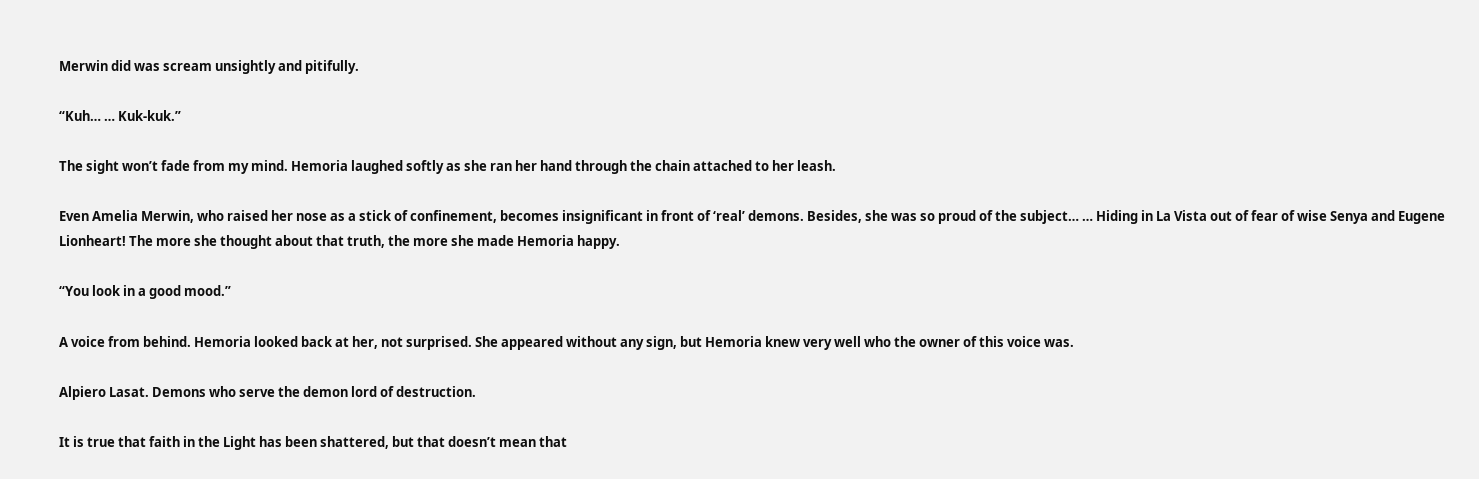Merwin did was scream unsightly and pitifully.

“Kuh… … Kuk-kuk.”

The sight won’t fade from my mind. Hemoria laughed softly as she ran her hand through the chain attached to her leash.

Even Amelia Merwin, who raised her nose as a stick of confinement, becomes insignificant in front of ‘real’ demons. Besides, she was so proud of the subject… … Hiding in La Vista out of fear of wise Senya and Eugene Lionheart! The more she thought about that truth, the more she made Hemoria happy.

“You look in a good mood.”

A voice from behind. Hemoria looked back at her, not surprised. She appeared without any sign, but Hemoria knew very well who the owner of this voice was.

Alpiero Lasat. Demons who serve the demon lord of destruction.

It is true that faith in the Light has been shattered, but that doesn’t mean that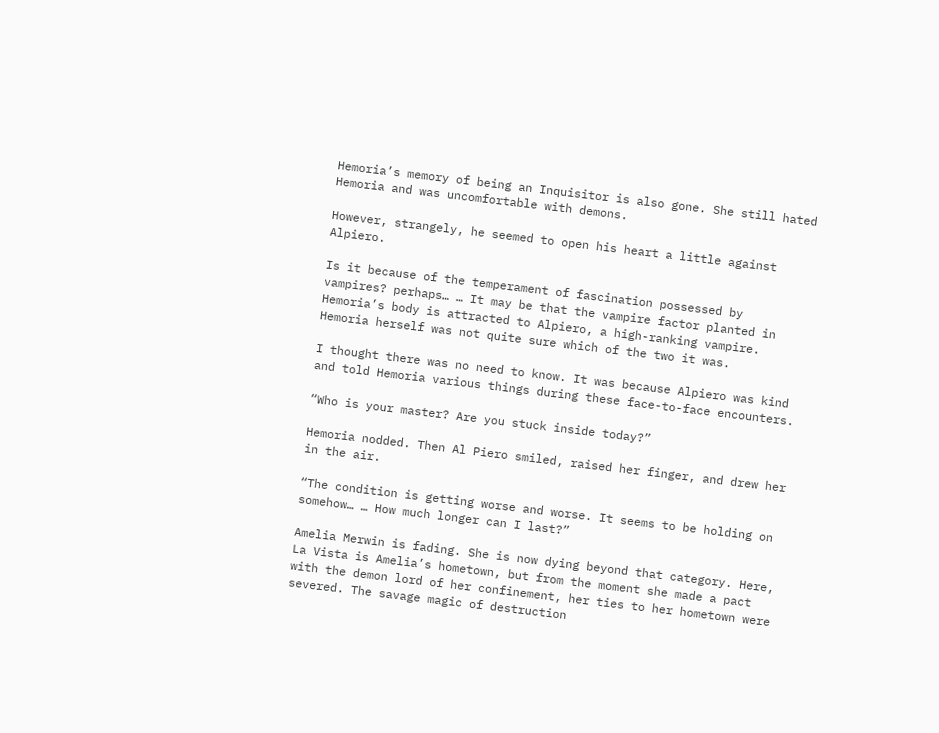Hemoria’s memory of being an Inquisitor is also gone. She still hated Hemoria and was uncomfortable with demons.

However, strangely, he seemed to open his heart a little against Alpiero.

Is it because of the temperament of fascination possessed by vampires? perhaps… … It may be that the vampire factor planted in Hemoria’s body is attracted to Alpiero, a high-ranking vampire. Hemoria herself was not quite sure which of the two it was.

I thought there was no need to know. It was because Alpiero was kind and told Hemoria various things during these face-to-face encounters.

“Who is your master? Are you stuck inside today?”

Hemoria nodded. Then Al Piero smiled, raised her finger, and drew her in the air.

“The condition is getting worse and worse. It seems to be holding on somehow… … How much longer can I last?”

Amelia Merwin is fading. She is now dying beyond that category. Here, La Vista is Amelia’s hometown, but from the moment she made a pact with the demon lord of her confinement, her ties to her hometown were severed. The savage magic of destruction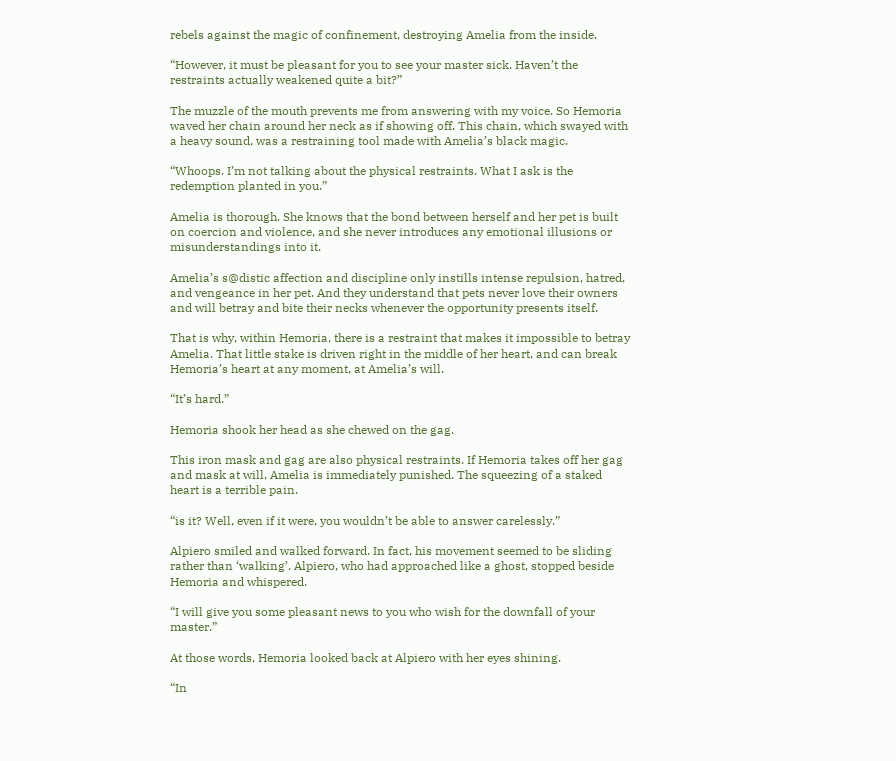rebels against the magic of confinement, destroying Amelia from the inside.

“However, it must be pleasant for you to see your master sick. Haven’t the restraints actually weakened quite a bit?”

The muzzle of the mouth prevents me from answering with my voice. So Hemoria waved her chain around her neck as if showing off. This chain, which swayed with a heavy sound, was a restraining tool made with Amelia’s black magic.

“Whoops. I’m not talking about the physical restraints. What I ask is the redemption planted in you.”

Amelia is thorough. She knows that the bond between herself and her pet is built on coercion and violence, and she never introduces any emotional illusions or misunderstandings into it.

Amelia’s s@distic affection and discipline only instills intense repulsion, hatred, and vengeance in her pet. And they understand that pets never love their owners and will betray and bite their necks whenever the opportunity presents itself.

That is why, within Hemoria, there is a restraint that makes it impossible to betray Amelia. That little stake is driven right in the middle of her heart, and can break Hemoria’s heart at any moment, at Amelia’s will.

“It’s hard.”

Hemoria shook her head as she chewed on the gag.

This iron mask and gag are also physical restraints. If Hemoria takes off her gag and mask at will, Amelia is immediately punished. The squeezing of a staked heart is a terrible pain.

“is it? Well, even if it were, you wouldn’t be able to answer carelessly.”

Alpiero smiled and walked forward. In fact, his movement seemed to be sliding rather than ‘walking’. Alpiero, who had approached like a ghost, stopped beside Hemoria and whispered.

“I will give you some pleasant news to you who wish for the downfall of your master.”

At those words, Hemoria looked back at Alpiero with her eyes shining.

“In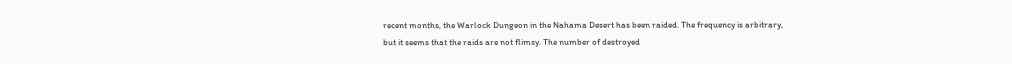recent months, the Warlock Dungeon in the Nahama Desert has been raided. The frequency is arbitrary, but it seems that the raids are not flimsy. The number of destroyed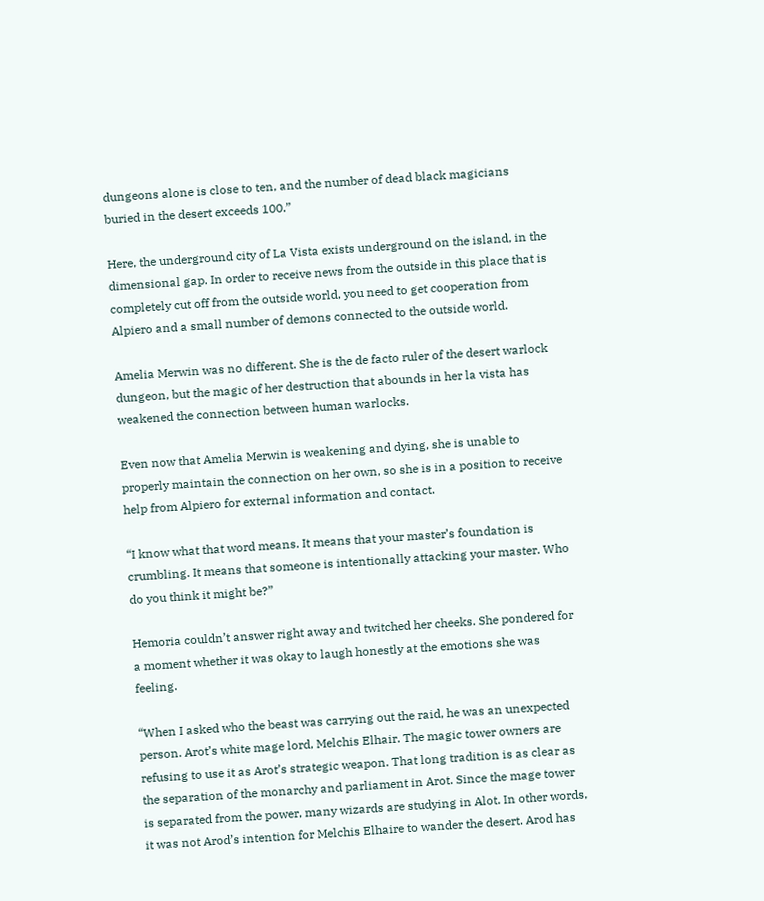dungeons alone is close to ten, and the number of dead black magicians buried in the desert exceeds 100.”

Here, the underground city of La Vista exists underground on the island, in the dimensional gap. In order to receive news from the outside in this place that is completely cut off from the outside world, you need to get cooperation from Alpiero and a small number of demons connected to the outside world.

Amelia Merwin was no different. She is the de facto ruler of the desert warlock dungeon, but the magic of her destruction that abounds in her la vista has weakened the connection between human warlocks.

Even now that Amelia Merwin is weakening and dying, she is unable to properly maintain the connection on her own, so she is in a position to receive help from Alpiero for external information and contact.

“I know what that word means. It means that your master’s foundation is crumbling. It means that someone is intentionally attacking your master. Who do you think it might be?”

Hemoria couldn’t answer right away and twitched her cheeks. She pondered for a moment whether it was okay to laugh honestly at the emotions she was feeling.

“When I asked who the beast was carrying out the raid, he was an unexpected person. Arot’s white mage lord, Melchis Elhair. The magic tower owners are refusing to use it as Arot’s strategic weapon. That long tradition is as clear as the separation of the monarchy and parliament in Arot. Since the mage tower is separated from the power, many wizards are studying in Alot. In other words, it was not Arod’s intention for Melchis Elhaire to wander the desert. Arod has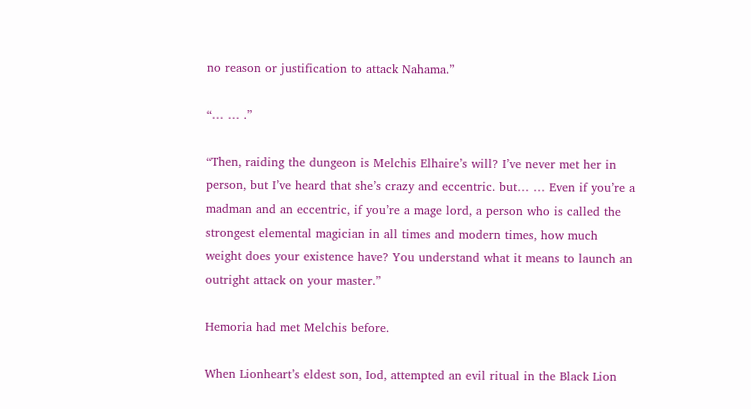no reason or justification to attack Nahama.”

“… … .”

“Then, raiding the dungeon is Melchis Elhaire’s will? I’ve never met her in person, but I’ve heard that she’s crazy and eccentric. but… … Even if you’re a madman and an eccentric, if you’re a mage lord, a person who is called the strongest elemental magician in all times and modern times, how much weight does your existence have? You understand what it means to launch an outright attack on your master.”

Hemoria had met Melchis before.

When Lionheart’s eldest son, Iod, attempted an evil ritual in the Black Lion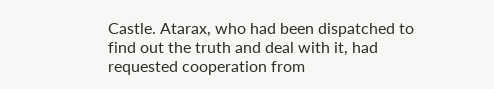Castle. Atarax, who had been dispatched to find out the truth and deal with it, had requested cooperation from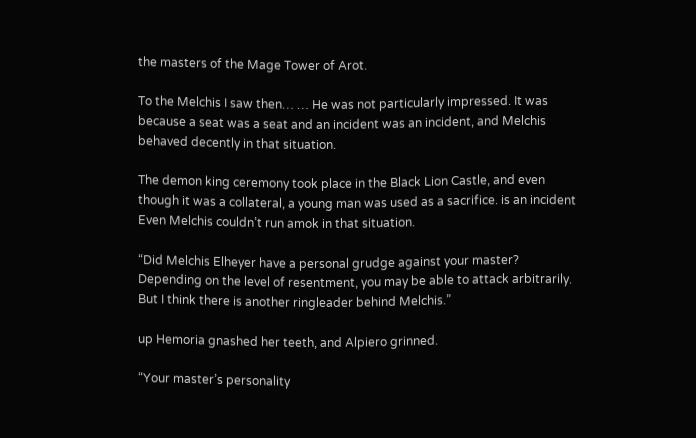the masters of the Mage Tower of Arot.

To the Melchis I saw then… … He was not particularly impressed. It was because a seat was a seat and an incident was an incident, and Melchis behaved decently in that situation.

The demon king ceremony took place in the Black Lion Castle, and even though it was a collateral, a young man was used as a sacrifice. is an incident Even Melchis couldn’t run amok in that situation.

“Did Melchis Elheyer have a personal grudge against your master? Depending on the level of resentment, you may be able to attack arbitrarily. But I think there is another ringleader behind Melchis.”

up Hemoria gnashed her teeth, and Alpiero grinned.

“Your master’s personality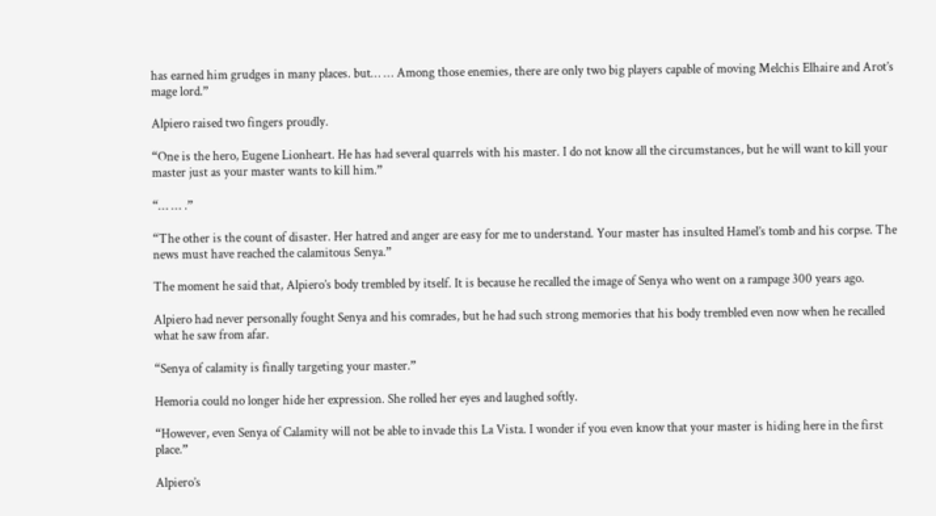has earned him grudges in many places. but… … Among those enemies, there are only two big players capable of moving Melchis Elhaire and Arot’s mage lord.”

Alpiero raised two fingers proudly.

“One is the hero, Eugene Lionheart. He has had several quarrels with his master. I do not know all the circumstances, but he will want to kill your master just as your master wants to kill him.”

“… … .”

“The other is the count of disaster. Her hatred and anger are easy for me to understand. Your master has insulted Hamel’s tomb and his corpse. The news must have reached the calamitous Senya.”

The moment he said that, Alpiero’s body trembled by itself. It is because he recalled the image of Senya who went on a rampage 300 years ago.

Alpiero had never personally fought Senya and his comrades, but he had such strong memories that his body trembled even now when he recalled what he saw from afar.

“Senya of calamity is finally targeting your master.”

Hemoria could no longer hide her expression. She rolled her eyes and laughed softly.

“However, even Senya of Calamity will not be able to invade this La Vista. I wonder if you even know that your master is hiding here in the first place.”

Alpiero’s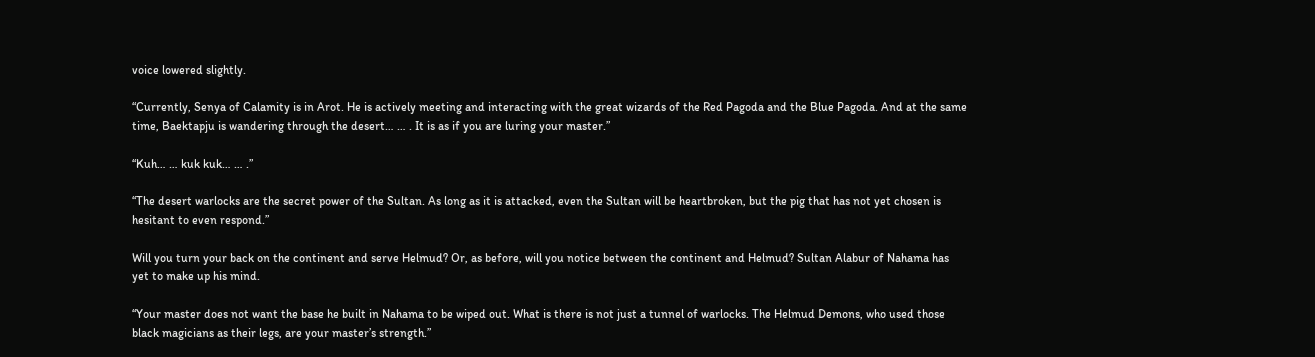voice lowered slightly.

“Currently, Senya of Calamity is in Arot. He is actively meeting and interacting with the great wizards of the Red Pagoda and the Blue Pagoda. And at the same time, Baektapju is wandering through the desert… … . It is as if you are luring your master.”

“Kuh… … kuk kuk… … .”

“The desert warlocks are the secret power of the Sultan. As long as it is attacked, even the Sultan will be heartbroken, but the pig that has not yet chosen is hesitant to even respond.”

Will you turn your back on the continent and serve Helmud? Or, as before, will you notice between the continent and Helmud? Sultan Alabur of Nahama has yet to make up his mind.

“Your master does not want the base he built in Nahama to be wiped out. What is there is not just a tunnel of warlocks. The Helmud Demons, who used those black magicians as their legs, are your master’s strength.”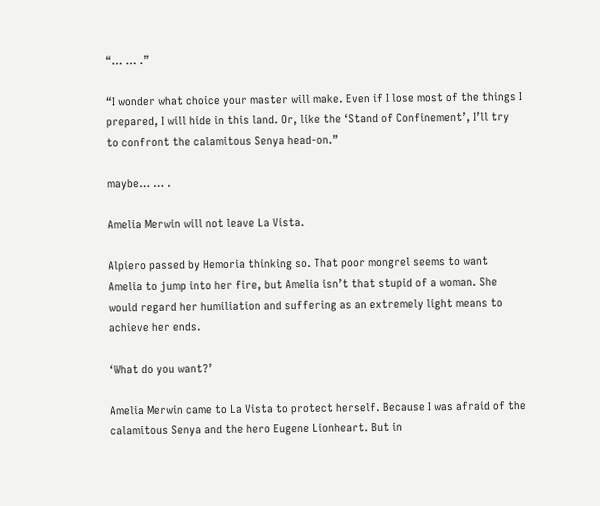“… … .”

“I wonder what choice your master will make. Even if I lose most of the things I prepared, I will hide in this land. Or, like the ‘Stand of Confinement’, I’ll try to confront the calamitous Senya head-on.”

maybe… … .

Amelia Merwin will not leave La Vista.

Alpiero passed by Hemoria thinking so. That poor mongrel seems to want Amelia to jump into her fire, but Amelia isn’t that stupid of a woman. She would regard her humiliation and suffering as an extremely light means to achieve her ends.

‘What do you want?’

Amelia Merwin came to La Vista to protect herself. Because I was afraid of the calamitous Senya and the hero Eugene Lionheart. But in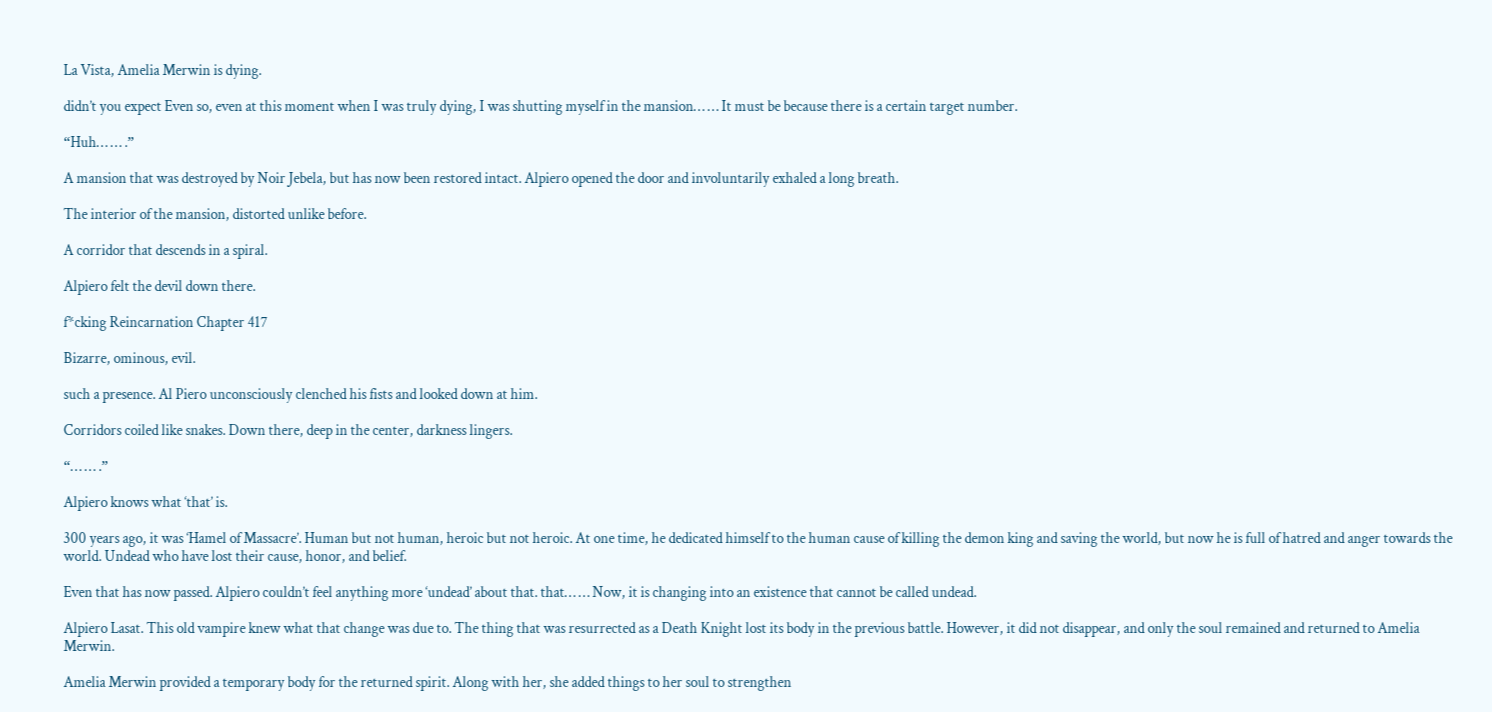La Vista, Amelia Merwin is dying.

didn’t you expect Even so, even at this moment when I was truly dying, I was shutting myself in the mansion… … It must be because there is a certain target number.

“Huh… … .”

A mansion that was destroyed by Noir Jebela, but has now been restored intact. Alpiero opened the door and involuntarily exhaled a long breath.

The interior of the mansion, distorted unlike before.

A corridor that descends in a spiral.

Alpiero felt the devil down there.

f*cking Reincarnation Chapter 417

Bizarre, ominous, evil.

such a presence. Al Piero unconsciously clenched his fists and looked down at him.

Corridors coiled like snakes. Down there, deep in the center, darkness lingers.

“… … .”

Alpiero knows what ‘that’ is.

300 years ago, it was ‘Hamel of Massacre’. Human but not human, heroic but not heroic. At one time, he dedicated himself to the human cause of killing the demon king and saving the world, but now he is full of hatred and anger towards the world. Undead who have lost their cause, honor, and belief.

Even that has now passed. Alpiero couldn’t feel anything more ‘undead’ about that. that… … Now, it is changing into an existence that cannot be called undead.

Alpiero Lasat. This old vampire knew what that change was due to. The thing that was resurrected as a Death Knight lost its body in the previous battle. However, it did not disappear, and only the soul remained and returned to Amelia Merwin.

Amelia Merwin provided a temporary body for the returned spirit. Along with her, she added things to her soul to strengthen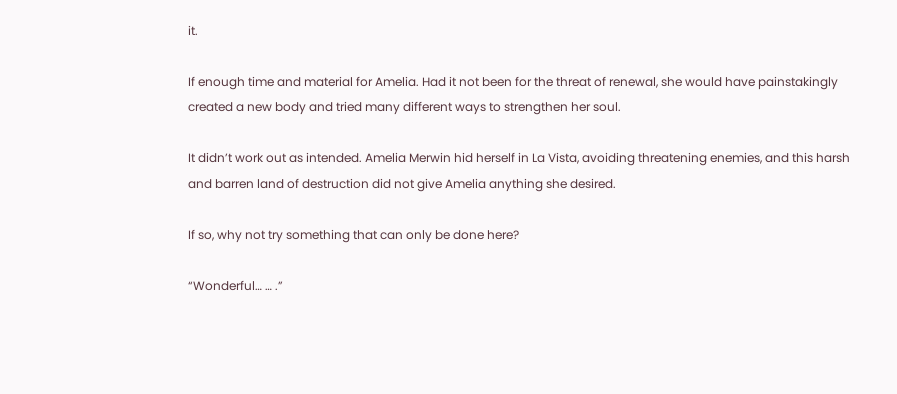it.

If enough time and material for Amelia. Had it not been for the threat of renewal, she would have painstakingly created a new body and tried many different ways to strengthen her soul.

It didn’t work out as intended. Amelia Merwin hid herself in La Vista, avoiding threatening enemies, and this harsh and barren land of destruction did not give Amelia anything she desired.

If so, why not try something that can only be done here?

“Wonderful… … .”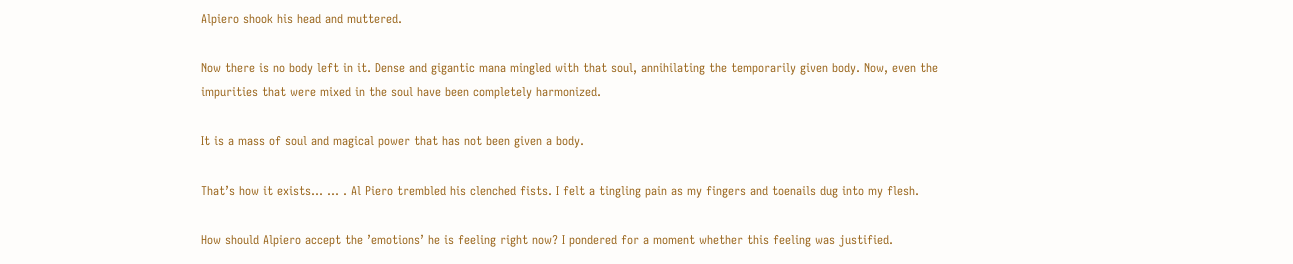Alpiero shook his head and muttered.

Now there is no body left in it. Dense and gigantic mana mingled with that soul, annihilating the temporarily given body. Now, even the impurities that were mixed in the soul have been completely harmonized.

It is a mass of soul and magical power that has not been given a body.

That’s how it exists… … . Al Piero trembled his clenched fists. I felt a tingling pain as my fingers and toenails dug into my flesh.

How should Alpiero accept the ’emotions’ he is feeling right now? I pondered for a moment whether this feeling was justified.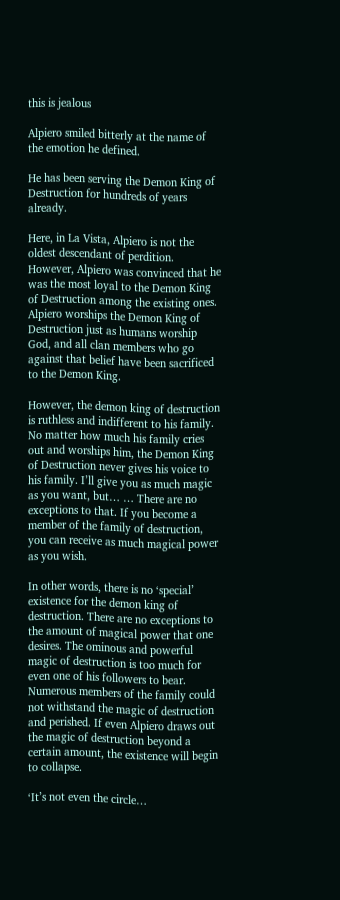this is jealous

Alpiero smiled bitterly at the name of the emotion he defined.

He has been serving the Demon King of Destruction for hundreds of years already.

Here, in La Vista, Alpiero is not the oldest descendant of perdition. However, Alpiero was convinced that he was the most loyal to the Demon King of Destruction among the existing ones. Alpiero worships the Demon King of Destruction just as humans worship God, and all clan members who go against that belief have been sacrificed to the Demon King.

However, the demon king of destruction is ruthless and indifferent to his family. No matter how much his family cries out and worships him, the Demon King of Destruction never gives his voice to his family. I’ll give you as much magic as you want, but… … There are no exceptions to that. If you become a member of the family of destruction, you can receive as much magical power as you wish.

In other words, there is no ‘special’ existence for the demon king of destruction. There are no exceptions to the amount of magical power that one desires. The ominous and powerful magic of destruction is too much for even one of his followers to bear. Numerous members of the family could not withstand the magic of destruction and perished. If even Alpiero draws out the magic of destruction beyond a certain amount, the existence will begin to collapse.

‘It’s not even the circle…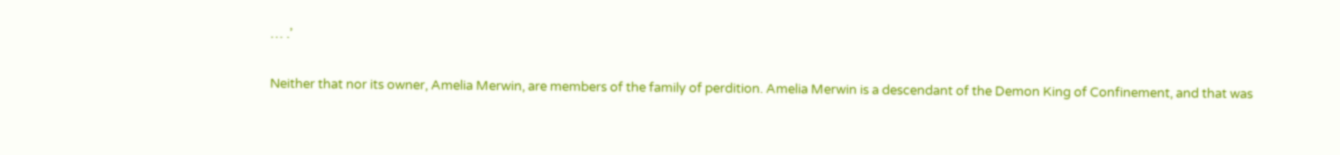… .’

Neither that nor its owner, Amelia Merwin, are members of the family of perdition. Amelia Merwin is a descendant of the Demon King of Confinement, and that was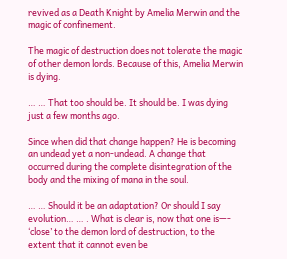revived as a Death Knight by Amelia Merwin and the magic of confinement.

The magic of destruction does not tolerate the magic of other demon lords. Because of this, Amelia Merwin is dying.

… … That too should be. It should be. I was dying just a few months ago.

Since when did that change happen? He is becoming an undead yet a non-undead. A change that occurred during the complete disintegration of the body and the mixing of mana in the soul.

… … Should it be an adaptation? Or should I say evolution… … . What is clear is, now that one is—- ‘close’ to the demon lord of destruction, to the extent that it cannot even be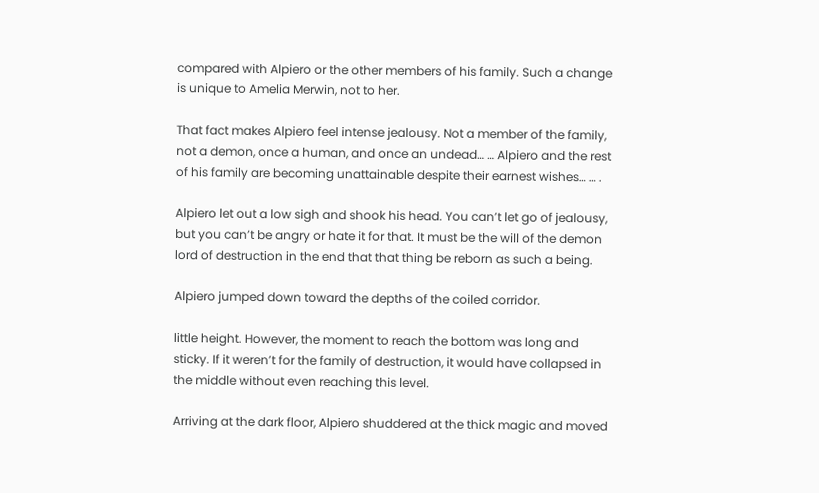compared with Alpiero or the other members of his family. Such a change is unique to Amelia Merwin, not to her.

That fact makes Alpiero feel intense jealousy. Not a member of the family, not a demon, once a human, and once an undead… … Alpiero and the rest of his family are becoming unattainable despite their earnest wishes… … .

Alpiero let out a low sigh and shook his head. You can’t let go of jealousy, but you can’t be angry or hate it for that. It must be the will of the demon lord of destruction in the end that that thing be reborn as such a being.

Alpiero jumped down toward the depths of the coiled corridor.

little height. However, the moment to reach the bottom was long and sticky. If it weren’t for the family of destruction, it would have collapsed in the middle without even reaching this level.

Arriving at the dark floor, Alpiero shuddered at the thick magic and moved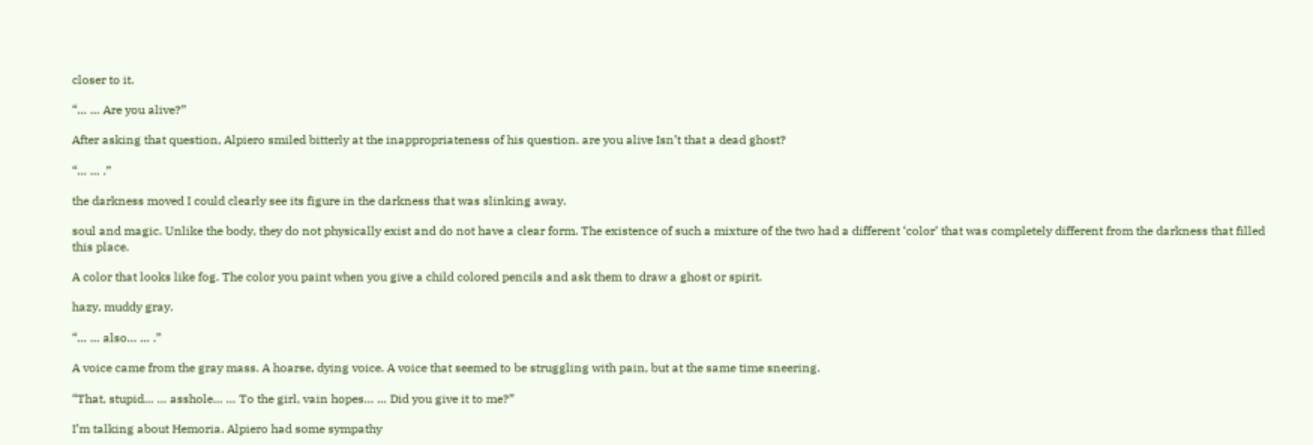closer to it.

“… … Are you alive?”

After asking that question, Alpiero smiled bitterly at the inappropriateness of his question. are you alive Isn’t that a dead ghost?

“… … .”

the darkness moved I could clearly see its figure in the darkness that was slinking away.

soul and magic. Unlike the body, they do not physically exist and do not have a clear form. The existence of such a mixture of the two had a different ‘color’ that was completely different from the darkness that filled this place.

A color that looks like fog. The color you paint when you give a child colored pencils and ask them to draw a ghost or spirit.

hazy, muddy gray.

“… … also… … .”

A voice came from the gray mass. A hoarse, dying voice. A voice that seemed to be struggling with pain, but at the same time sneering.

“That, stupid… … asshole… … To the girl, vain hopes… … Did you give it to me?”

I’m talking about Hemoria. Alpiero had some sympathy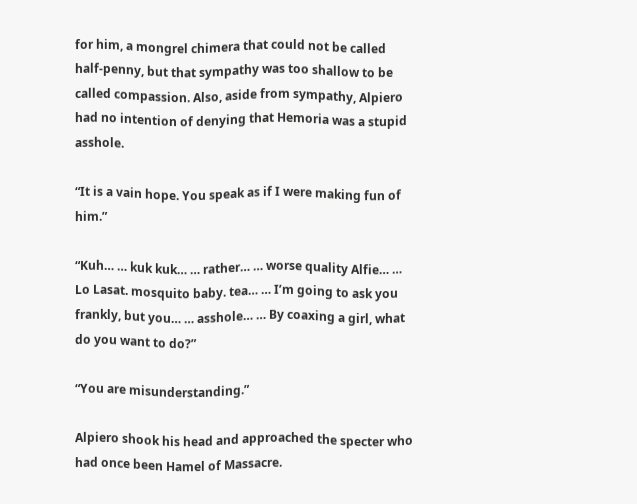for him, a mongrel chimera that could not be called half-penny, but that sympathy was too shallow to be called compassion. Also, aside from sympathy, Alpiero had no intention of denying that Hemoria was a stupid asshole.

“It is a vain hope. You speak as if I were making fun of him.”

“Kuh… … kuk kuk… … rather… … worse quality Alfie… … Lo Lasat. mosquito baby. tea… … I’m going to ask you frankly, but you… … asshole… … By coaxing a girl, what do you want to do?”

“You are misunderstanding.”

Alpiero shook his head and approached the specter who had once been Hamel of Massacre.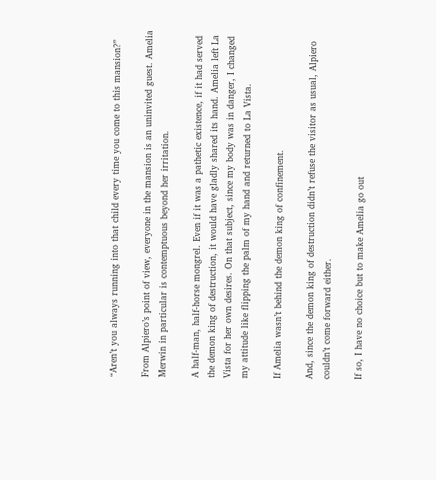“Aren’t you always running into that child every time you come to this mansion?”

From Alpiero’s point of view, everyone in the mansion is an uninvited guest. Amelia Merwin in particular is contemptuous beyond her irritation.

A half-man, half-horse mongrel. Even if it was a pathetic existence, if it had served the demon king of destruction, it would have gladly shared its hand. Amelia left La Vista for her own desires. On that subject, since my body was in danger, I changed my attitude like flipping the palm of my hand and returned to La Vista.

If Amelia wasn’t behind the demon king of confinement.

And, since the demon king of destruction didn’t refuse the visitor as usual, Alpiero couldn’t come forward either.

If so, I have no choice but to make Amelia go out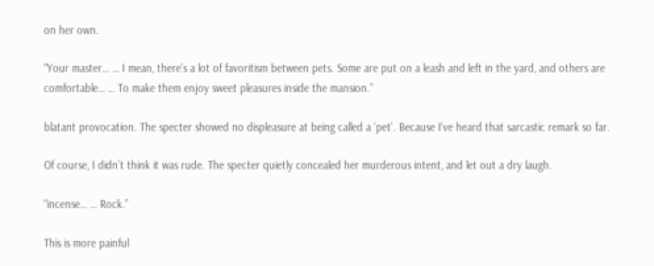on her own.

“Your master… … I mean, there’s a lot of favoritism between pets. Some are put on a leash and left in the yard, and others are comfortable… … To make them enjoy sweet pleasures inside the mansion.”

blatant provocation. The specter showed no displeasure at being called a ‘pet’. Because I’ve heard that sarcastic remark so far.

Of course, I didn’t think it was rude. The specter quietly concealed her murderous intent, and let out a dry laugh.

“incense… … Rock.”

This is more painful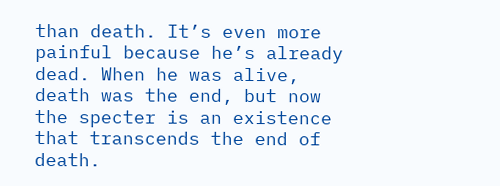than death. It’s even more painful because he’s already dead. When he was alive, death was the end, but now the specter is an existence that transcends the end of death.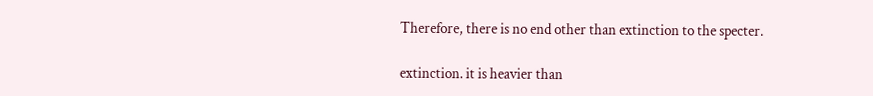Therefore, there is no end other than extinction to the specter.

extinction. it is heavier than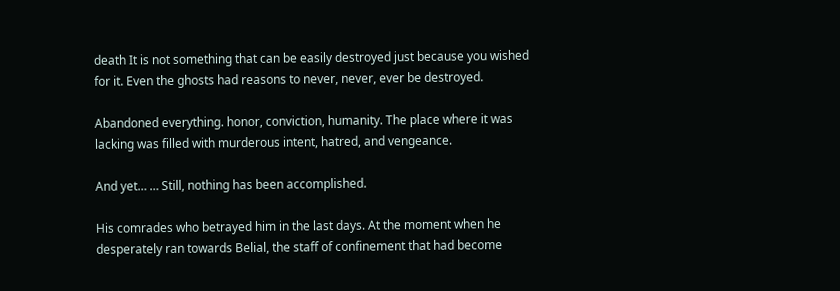death It is not something that can be easily destroyed just because you wished for it. Even the ghosts had reasons to never, never, ever be destroyed.

Abandoned everything. honor, conviction, humanity. The place where it was lacking was filled with murderous intent, hatred, and vengeance.

And yet… … Still, nothing has been accomplished.

His comrades who betrayed him in the last days. At the moment when he desperately ran towards Belial, the staff of confinement that had become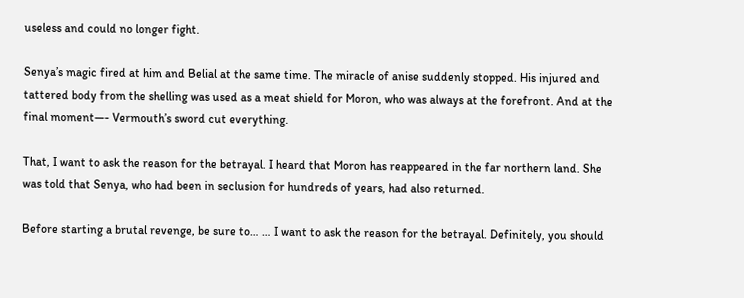useless and could no longer fight.

Senya’s magic fired at him and Belial at the same time. The miracle of anise suddenly stopped. His injured and tattered body from the shelling was used as a meat shield for Moron, who was always at the forefront. And at the final moment—- Vermouth’s sword cut everything.

That, I want to ask the reason for the betrayal. I heard that Moron has reappeared in the far northern land. She was told that Senya, who had been in seclusion for hundreds of years, had also returned.

Before starting a brutal revenge, be sure to… … I want to ask the reason for the betrayal. Definitely, you should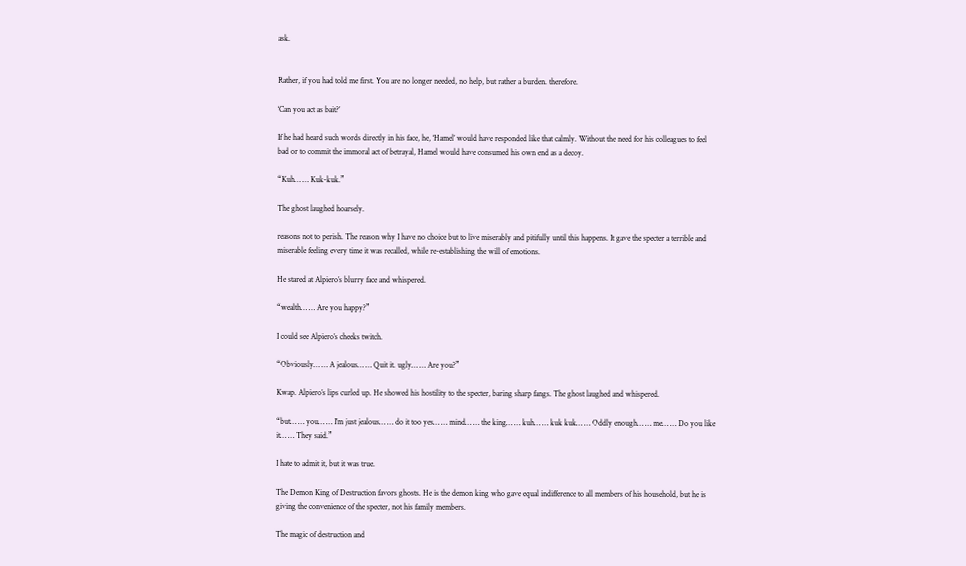ask.


Rather, if you had told me first. You are no longer needed, no help, but rather a burden. therefore.

‘Can you act as bait?’

If he had heard such words directly in his face, he, ‘Hamel’ would have responded like that calmly. Without the need for his colleagues to feel bad or to commit the immoral act of betrayal, Hamel would have consumed his own end as a decoy.

“Kuh… … Kuk-kuk.”

The ghost laughed hoarsely.

reasons not to perish. The reason why I have no choice but to live miserably and pitifully until this happens. It gave the specter a terrible and miserable feeling every time it was recalled, while re-establishing the will of emotions.

He stared at Alpiero’s blurry face and whispered.

“wealth… … Are you happy?”

I could see Alpiero’s cheeks twitch.

“Obviously… … A jealous… … Quit it. ugly… … Are you?”

Kwap. Alpiero’s lips curled up. He showed his hostility to the specter, baring sharp fangs. The ghost laughed and whispered.

“but… … you… … I’m just jealous… … do it too yes… … mind… … the king… … kuh… … kuk kuk… … Oddly enough… … me… … Do you like it… … They said.”

I hate to admit it, but it was true.

The Demon King of Destruction favors ghosts. He is the demon king who gave equal indifference to all members of his household, but he is giving the convenience of the specter, not his family members.

The magic of destruction and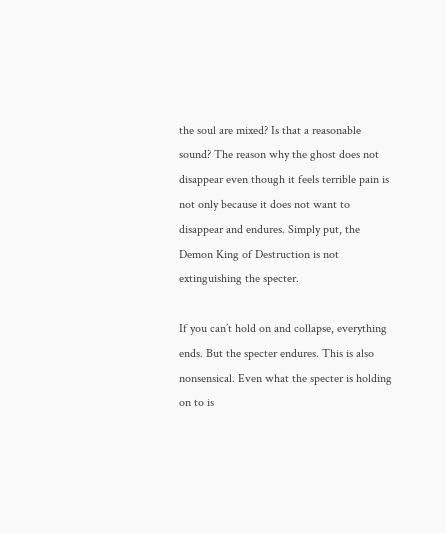the soul are mixed? Is that a reasonable sound? The reason why the ghost does not disappear even though it feels terrible pain is not only because it does not want to disappear and endures. Simply put, the Demon King of Destruction is not extinguishing the specter.

If you can’t hold on and collapse, everything ends. But the specter endures. This is also nonsensical. Even what the specter is holding on to is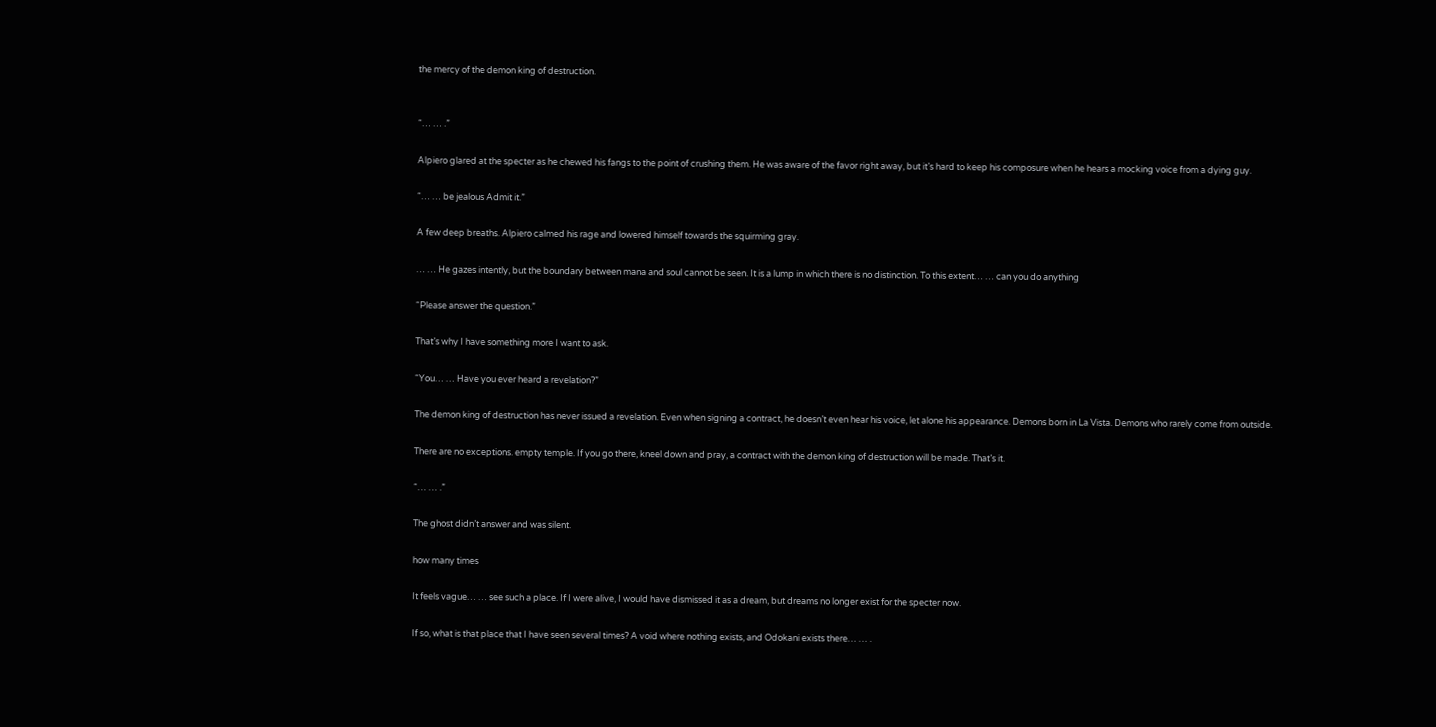the mercy of the demon king of destruction.


“… … .”

Alpiero glared at the specter as he chewed his fangs to the point of crushing them. He was aware of the favor right away, but it’s hard to keep his composure when he hears a mocking voice from a dying guy.

“… … be jealous Admit it.”

A few deep breaths. Alpiero calmed his rage and lowered himself towards the squirming gray.

… … He gazes intently, but the boundary between mana and soul cannot be seen. It is a lump in which there is no distinction. To this extent… … can you do anything

“Please answer the question.”

That’s why I have something more I want to ask.

“You… … Have you ever heard a revelation?”

The demon king of destruction has never issued a revelation. Even when signing a contract, he doesn’t even hear his voice, let alone his appearance. Demons born in La Vista. Demons who rarely come from outside.

There are no exceptions. empty temple. If you go there, kneel down and pray, a contract with the demon king of destruction will be made. That’s it.

“… … .”

The ghost didn’t answer and was silent.

how many times

It feels vague… … see such a place. If I were alive, I would have dismissed it as a dream, but dreams no longer exist for the specter now.

If so, what is that place that I have seen several times? A void where nothing exists, and Odokani exists there… … .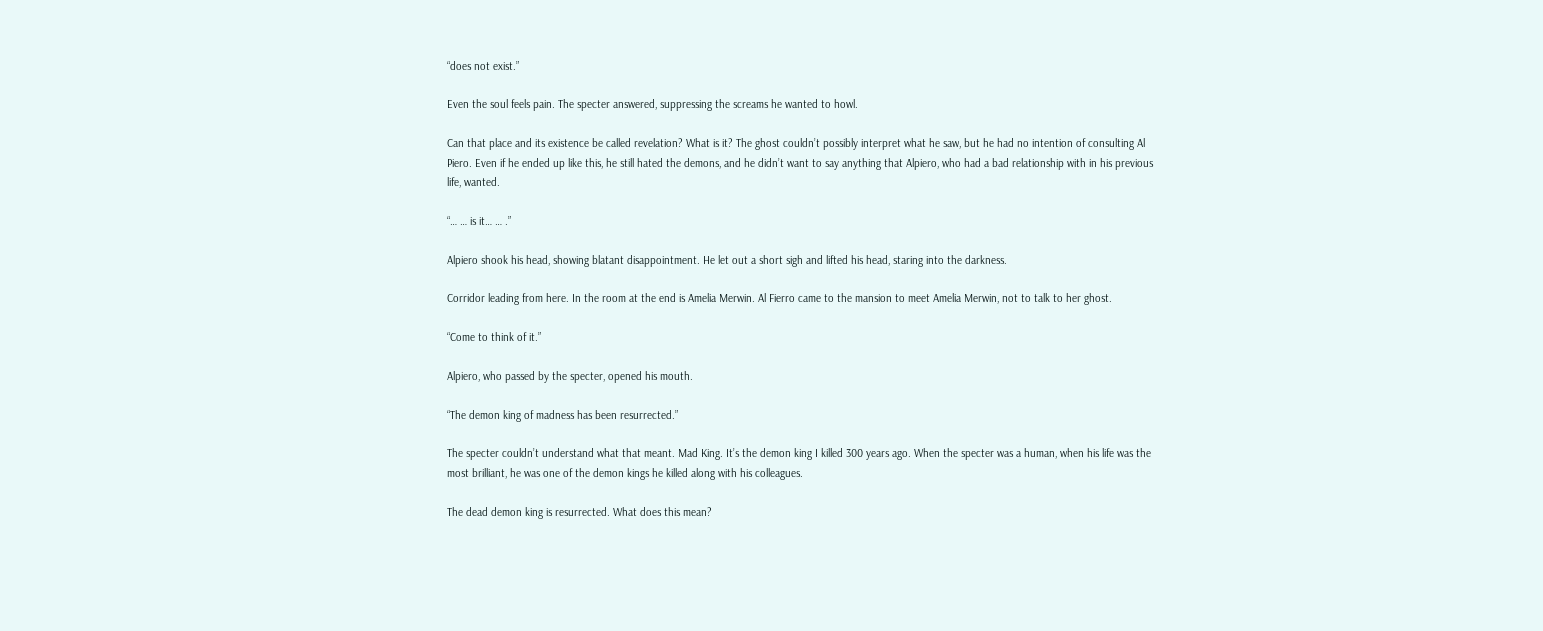“does not exist.”

Even the soul feels pain. The specter answered, suppressing the screams he wanted to howl.

Can that place and its existence be called revelation? What is it? The ghost couldn’t possibly interpret what he saw, but he had no intention of consulting Al Piero. Even if he ended up like this, he still hated the demons, and he didn’t want to say anything that Alpiero, who had a bad relationship with in his previous life, wanted.

“… … is it… … .”

Alpiero shook his head, showing blatant disappointment. He let out a short sigh and lifted his head, staring into the darkness.

Corridor leading from here. In the room at the end is Amelia Merwin. Al Fierro came to the mansion to meet Amelia Merwin, not to talk to her ghost.

“Come to think of it.”

Alpiero, who passed by the specter, opened his mouth.

“The demon king of madness has been resurrected.”

The specter couldn’t understand what that meant. Mad King. It’s the demon king I killed 300 years ago. When the specter was a human, when his life was the most brilliant, he was one of the demon kings he killed along with his colleagues.

The dead demon king is resurrected. What does this mean?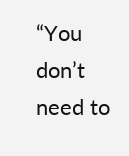“You don’t need to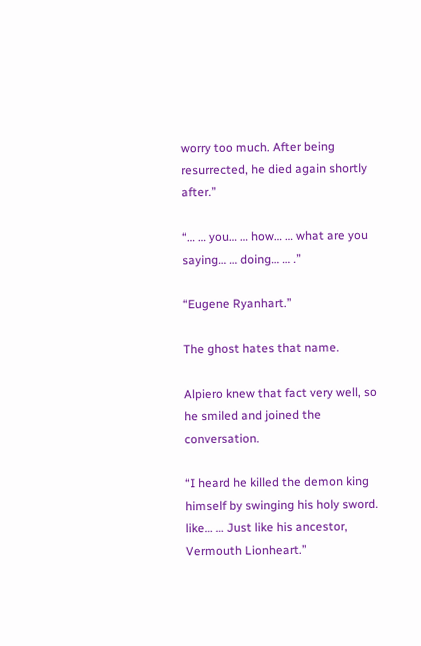worry too much. After being resurrected, he died again shortly after.”

“… … you… … how… … what are you saying… … doing… … .”

“Eugene Ryanhart.”

The ghost hates that name.

Alpiero knew that fact very well, so he smiled and joined the conversation.

“I heard he killed the demon king himself by swinging his holy sword. like… … Just like his ancestor, Vermouth Lionheart.”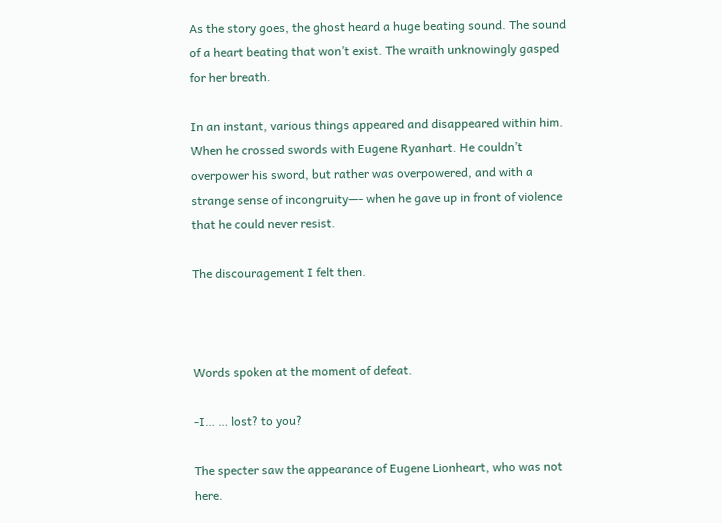As the story goes, the ghost heard a huge beating sound. The sound of a heart beating that won’t exist. The wraith unknowingly gasped for her breath.

In an instant, various things appeared and disappeared within him. When he crossed swords with Eugene Ryanhart. He couldn’t overpower his sword, but rather was overpowered, and with a strange sense of incongruity—- when he gave up in front of violence that he could never resist.

The discouragement I felt then.



Words spoken at the moment of defeat.

-I… … lost? to you?

The specter saw the appearance of Eugene Lionheart, who was not here.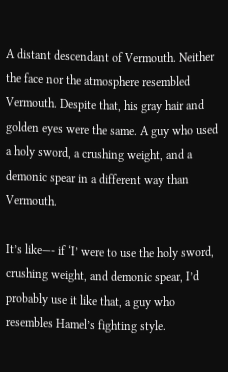A distant descendant of Vermouth. Neither the face nor the atmosphere resembled Vermouth. Despite that, his gray hair and golden eyes were the same. A guy who used a holy sword, a crushing weight, and a demonic spear in a different way than Vermouth.

It’s like—- if ‘I’ were to use the holy sword, crushing weight, and demonic spear, I’d probably use it like that, a guy who resembles Hamel’s fighting style.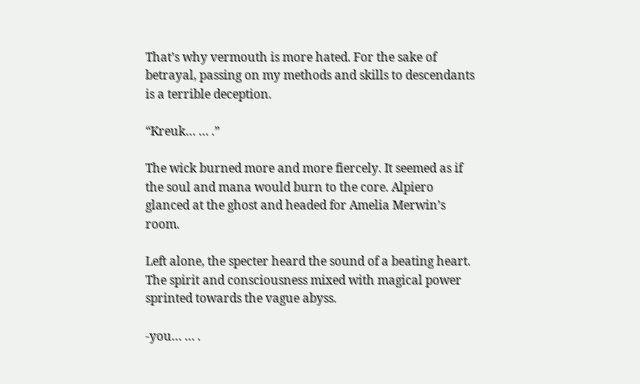That’s why vermouth is more hated. For the sake of betrayal, passing on my methods and skills to descendants is a terrible deception.

“Kreuk… … .”

The wick burned more and more fiercely. It seemed as if the soul and mana would burn to the core. Alpiero glanced at the ghost and headed for Amelia Merwin’s room.

Left alone, the specter heard the sound of a beating heart. The spirit and consciousness mixed with magical power sprinted towards the vague abyss.

-you… … .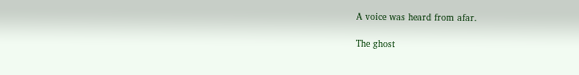A voice was heard from afar.

The ghost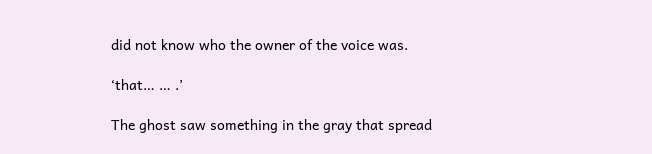did not know who the owner of the voice was.

‘that… … .’

The ghost saw something in the gray that spread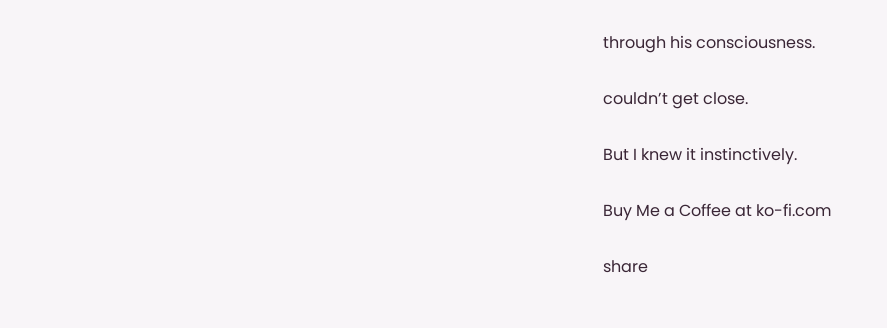through his consciousness.

couldn’t get close.

But I knew it instinctively.

Buy Me a Coffee at ko-fi.com

share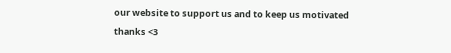our website to support us and to keep us motivated thanks <3